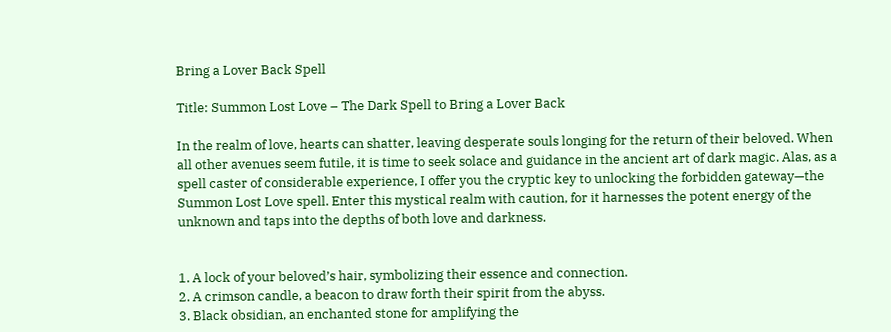Bring a Lover Back Spell

Title: Summon Lost Love – The Dark Spell to Bring a Lover Back

In the realm of love, hearts can shatter, leaving desperate souls longing for the return of their beloved. When all other avenues seem futile, it is time to seek solace and guidance in the ancient art of dark magic. Alas, as a spell caster of considerable experience, I offer you the cryptic key to unlocking the forbidden gateway—the Summon Lost Love spell. Enter this mystical realm with caution, for it harnesses the potent energy of the unknown and taps into the depths of both love and darkness.


1. A lock of your beloved’s hair, symbolizing their essence and connection.
2. A crimson candle, a beacon to draw forth their spirit from the abyss.
3. Black obsidian, an enchanted stone for amplifying the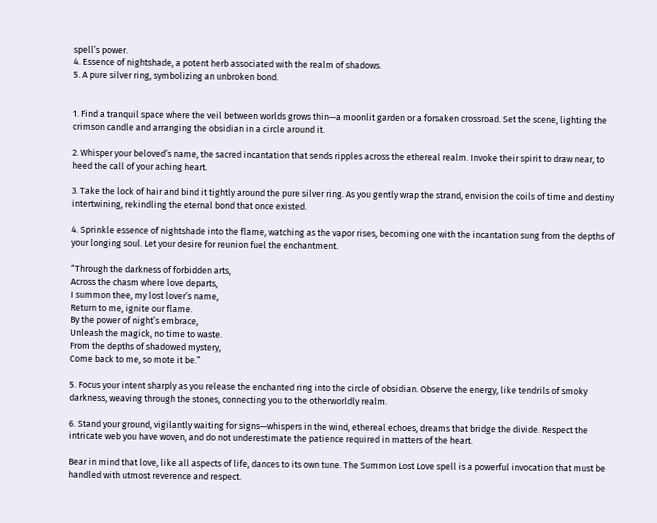spell’s power.
4. Essence of nightshade, a potent herb associated with the realm of shadows.
5. A pure silver ring, symbolizing an unbroken bond.


1. Find a tranquil space where the veil between worlds grows thin—a moonlit garden or a forsaken crossroad. Set the scene, lighting the crimson candle and arranging the obsidian in a circle around it.

2. Whisper your beloved’s name, the sacred incantation that sends ripples across the ethereal realm. Invoke their spirit to draw near, to heed the call of your aching heart.

3. Take the lock of hair and bind it tightly around the pure silver ring. As you gently wrap the strand, envision the coils of time and destiny intertwining, rekindling the eternal bond that once existed.

4. Sprinkle essence of nightshade into the flame, watching as the vapor rises, becoming one with the incantation sung from the depths of your longing soul. Let your desire for reunion fuel the enchantment.

“Through the darkness of forbidden arts,
Across the chasm where love departs,
I summon thee, my lost lover’s name,
Return to me, ignite our flame.
By the power of night’s embrace,
Unleash the magick, no time to waste.
From the depths of shadowed mystery,
Come back to me, so mote it be.”

5. Focus your intent sharply as you release the enchanted ring into the circle of obsidian. Observe the energy, like tendrils of smoky darkness, weaving through the stones, connecting you to the otherworldly realm.

6. Stand your ground, vigilantly waiting for signs—whispers in the wind, ethereal echoes, dreams that bridge the divide. Respect the intricate web you have woven, and do not underestimate the patience required in matters of the heart.

Bear in mind that love, like all aspects of life, dances to its own tune. The Summon Lost Love spell is a powerful invocation that must be handled with utmost reverence and respect.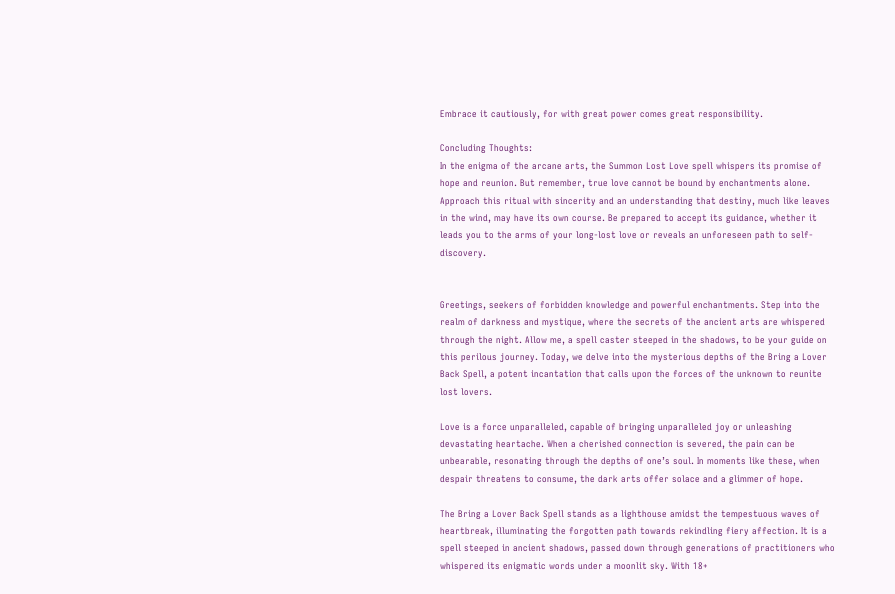Embrace it cautiously, for with great power comes great responsibility.

Concluding Thoughts:
In the enigma of the arcane arts, the Summon Lost Love spell whispers its promise of hope and reunion. But remember, true love cannot be bound by enchantments alone. Approach this ritual with sincerity and an understanding that destiny, much like leaves in the wind, may have its own course. Be prepared to accept its guidance, whether it leads you to the arms of your long-lost love or reveals an unforeseen path to self-discovery.


Greetings, seekers of forbidden knowledge and powerful enchantments. Step into the realm of darkness and mystique, where the secrets of the ancient arts are whispered through the night. Allow me, a spell caster steeped in the shadows, to be your guide on this perilous journey. Today, we delve into the mysterious depths of the Bring a Lover Back Spell, a potent incantation that calls upon the forces of the unknown to reunite lost lovers.

Love is a force unparalleled, capable of bringing unparalleled joy or unleashing devastating heartache. When a cherished connection is severed, the pain can be unbearable, resonating through the depths of one’s soul. In moments like these, when despair threatens to consume, the dark arts offer solace and a glimmer of hope.

The Bring a Lover Back Spell stands as a lighthouse amidst the tempestuous waves of heartbreak, illuminating the forgotten path towards rekindling fiery affection. It is a spell steeped in ancient shadows, passed down through generations of practitioners who whispered its enigmatic words under a moonlit sky. With 18+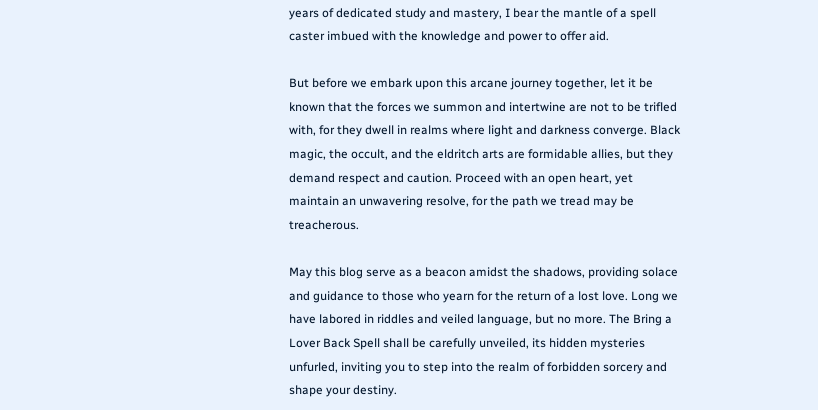years of dedicated study and mastery, I bear the mantle of a spell caster imbued with the knowledge and power to offer aid.

But before we embark upon this arcane journey together, let it be known that the forces we summon and intertwine are not to be trifled with, for they dwell in realms where light and darkness converge. Black magic, the occult, and the eldritch arts are formidable allies, but they demand respect and caution. Proceed with an open heart, yet maintain an unwavering resolve, for the path we tread may be treacherous.

May this blog serve as a beacon amidst the shadows, providing solace and guidance to those who yearn for the return of a lost love. Long we have labored in riddles and veiled language, but no more. The Bring a Lover Back Spell shall be carefully unveiled, its hidden mysteries unfurled, inviting you to step into the realm of forbidden sorcery and shape your destiny.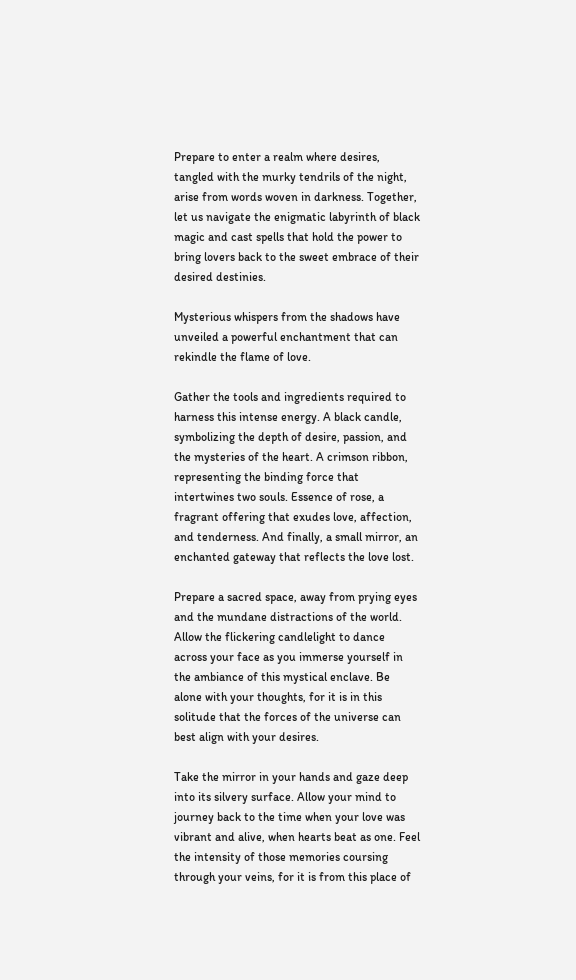Prepare to enter a realm where desires, tangled with the murky tendrils of the night, arise from words woven in darkness. Together, let us navigate the enigmatic labyrinth of black magic and cast spells that hold the power to bring lovers back to the sweet embrace of their desired destinies.

Mysterious whispers from the shadows have unveiled a powerful enchantment that can rekindle the flame of love.

Gather the tools and ingredients required to harness this intense energy. A black candle, symbolizing the depth of desire, passion, and the mysteries of the heart. A crimson ribbon, representing the binding force that intertwines two souls. Essence of rose, a fragrant offering that exudes love, affection, and tenderness. And finally, a small mirror, an enchanted gateway that reflects the love lost.

Prepare a sacred space, away from prying eyes and the mundane distractions of the world. Allow the flickering candlelight to dance across your face as you immerse yourself in the ambiance of this mystical enclave. Be alone with your thoughts, for it is in this solitude that the forces of the universe can best align with your desires.

Take the mirror in your hands and gaze deep into its silvery surface. Allow your mind to journey back to the time when your love was vibrant and alive, when hearts beat as one. Feel the intensity of those memories coursing through your veins, for it is from this place of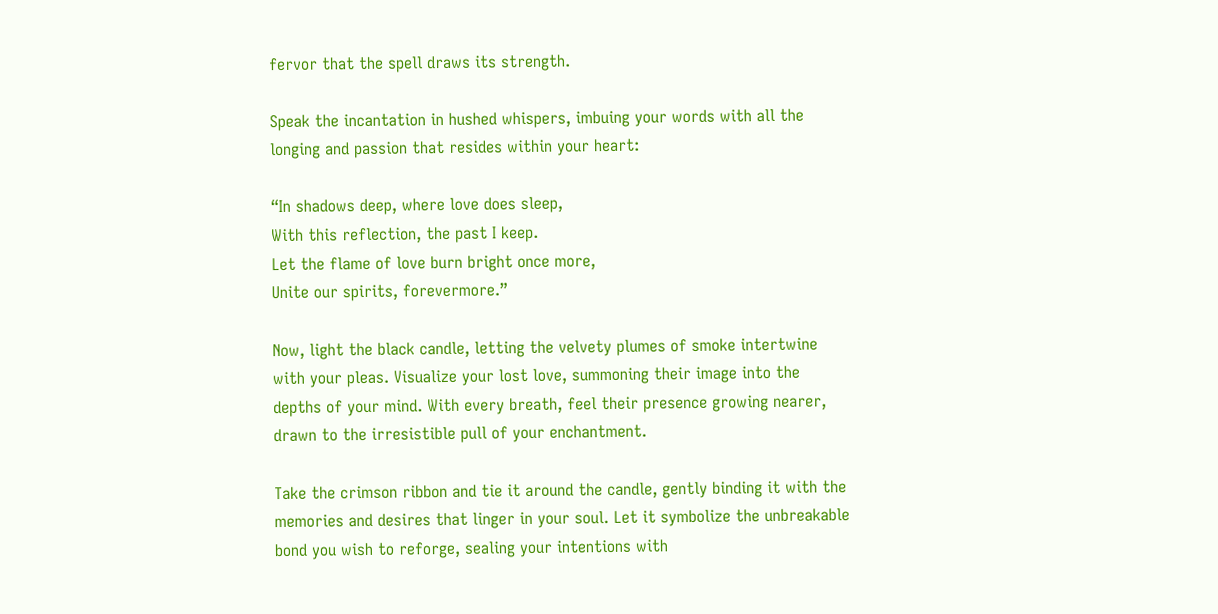fervor that the spell draws its strength.

Speak the incantation in hushed whispers, imbuing your words with all the longing and passion that resides within your heart:

“In shadows deep, where love does sleep,
With this reflection, the past I keep.
Let the flame of love burn bright once more,
Unite our spirits, forevermore.”

Now, light the black candle, letting the velvety plumes of smoke intertwine with your pleas. Visualize your lost love, summoning their image into the depths of your mind. With every breath, feel their presence growing nearer, drawn to the irresistible pull of your enchantment.

Take the crimson ribbon and tie it around the candle, gently binding it with the memories and desires that linger in your soul. Let it symbolize the unbreakable bond you wish to reforge, sealing your intentions with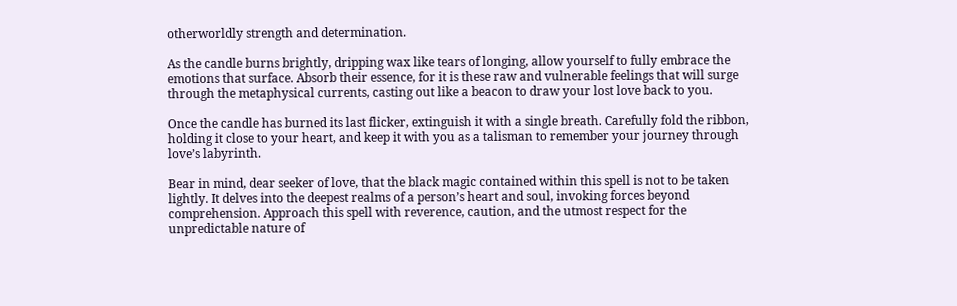otherworldly strength and determination.

As the candle burns brightly, dripping wax like tears of longing, allow yourself to fully embrace the emotions that surface. Absorb their essence, for it is these raw and vulnerable feelings that will surge through the metaphysical currents, casting out like a beacon to draw your lost love back to you.

Once the candle has burned its last flicker, extinguish it with a single breath. Carefully fold the ribbon, holding it close to your heart, and keep it with you as a talisman to remember your journey through love’s labyrinth.

Bear in mind, dear seeker of love, that the black magic contained within this spell is not to be taken lightly. It delves into the deepest realms of a person’s heart and soul, invoking forces beyond comprehension. Approach this spell with reverence, caution, and the utmost respect for the unpredictable nature of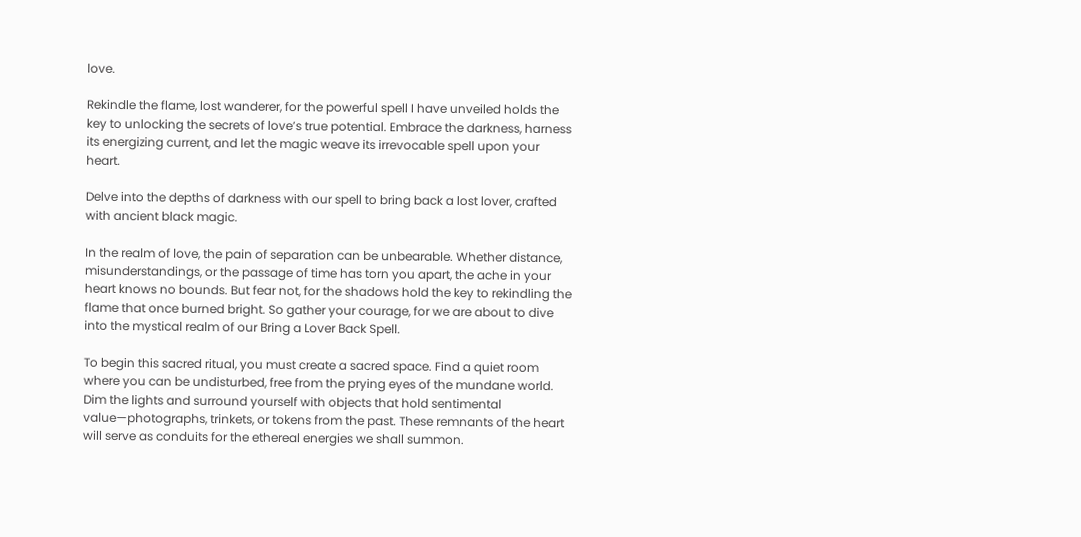love.

Rekindle the flame, lost wanderer, for the powerful spell I have unveiled holds the key to unlocking the secrets of love’s true potential. Embrace the darkness, harness its energizing current, and let the magic weave its irrevocable spell upon your heart.

Delve into the depths of darkness with our spell to bring back a lost lover, crafted with ancient black magic.

In the realm of love, the pain of separation can be unbearable. Whether distance, misunderstandings, or the passage of time has torn you apart, the ache in your heart knows no bounds. But fear not, for the shadows hold the key to rekindling the flame that once burned bright. So gather your courage, for we are about to dive into the mystical realm of our Bring a Lover Back Spell.

To begin this sacred ritual, you must create a sacred space. Find a quiet room where you can be undisturbed, free from the prying eyes of the mundane world. Dim the lights and surround yourself with objects that hold sentimental value—photographs, trinkets, or tokens from the past. These remnants of the heart will serve as conduits for the ethereal energies we shall summon.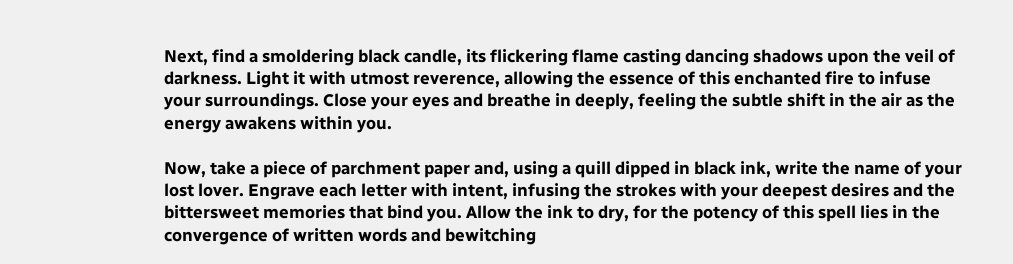Next, find a smoldering black candle, its flickering flame casting dancing shadows upon the veil of darkness. Light it with utmost reverence, allowing the essence of this enchanted fire to infuse your surroundings. Close your eyes and breathe in deeply, feeling the subtle shift in the air as the energy awakens within you.

Now, take a piece of parchment paper and, using a quill dipped in black ink, write the name of your lost lover. Engrave each letter with intent, infusing the strokes with your deepest desires and the bittersweet memories that bind you. Allow the ink to dry, for the potency of this spell lies in the convergence of written words and bewitching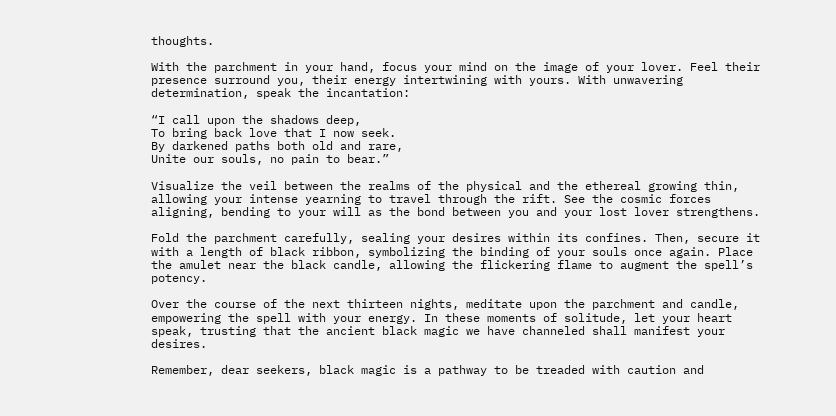thoughts.

With the parchment in your hand, focus your mind on the image of your lover. Feel their presence surround you, their energy intertwining with yours. With unwavering determination, speak the incantation:

“I call upon the shadows deep,
To bring back love that I now seek.
By darkened paths both old and rare,
Unite our souls, no pain to bear.”

Visualize the veil between the realms of the physical and the ethereal growing thin, allowing your intense yearning to travel through the rift. See the cosmic forces aligning, bending to your will as the bond between you and your lost lover strengthens.

Fold the parchment carefully, sealing your desires within its confines. Then, secure it with a length of black ribbon, symbolizing the binding of your souls once again. Place the amulet near the black candle, allowing the flickering flame to augment the spell’s potency.

Over the course of the next thirteen nights, meditate upon the parchment and candle, empowering the spell with your energy. In these moments of solitude, let your heart speak, trusting that the ancient black magic we have channeled shall manifest your desires.

Remember, dear seekers, black magic is a pathway to be treaded with caution and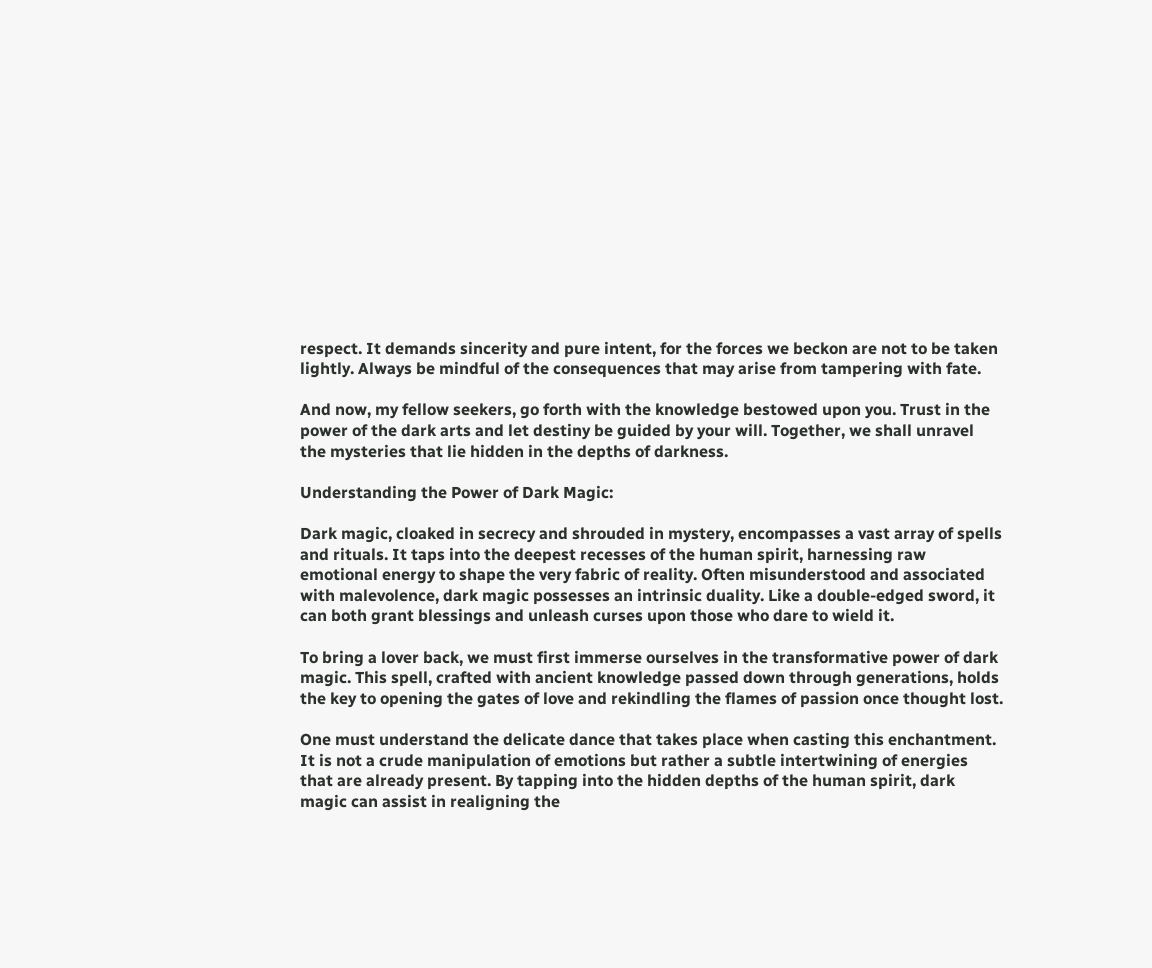respect. It demands sincerity and pure intent, for the forces we beckon are not to be taken lightly. Always be mindful of the consequences that may arise from tampering with fate.

And now, my fellow seekers, go forth with the knowledge bestowed upon you. Trust in the power of the dark arts and let destiny be guided by your will. Together, we shall unravel the mysteries that lie hidden in the depths of darkness.

Understanding the Power of Dark Magic:

Dark magic, cloaked in secrecy and shrouded in mystery, encompasses a vast array of spells and rituals. It taps into the deepest recesses of the human spirit, harnessing raw emotional energy to shape the very fabric of reality. Often misunderstood and associated with malevolence, dark magic possesses an intrinsic duality. Like a double-edged sword, it can both grant blessings and unleash curses upon those who dare to wield it.

To bring a lover back, we must first immerse ourselves in the transformative power of dark magic. This spell, crafted with ancient knowledge passed down through generations, holds the key to opening the gates of love and rekindling the flames of passion once thought lost.

One must understand the delicate dance that takes place when casting this enchantment. It is not a crude manipulation of emotions but rather a subtle intertwining of energies that are already present. By tapping into the hidden depths of the human spirit, dark magic can assist in realigning the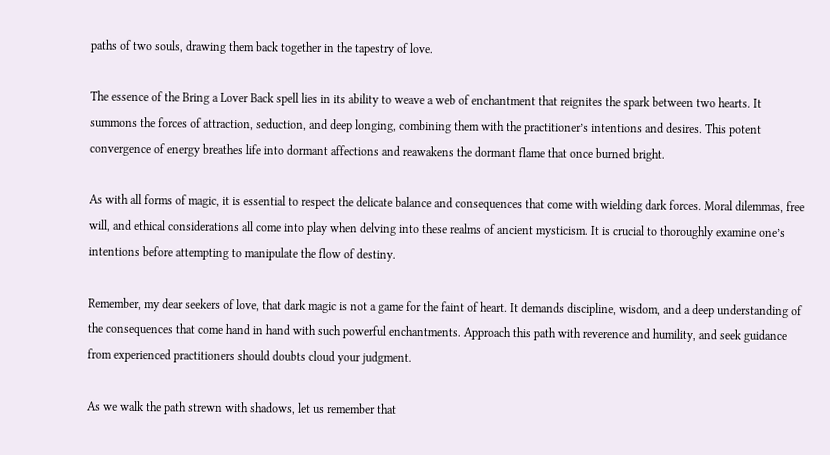paths of two souls, drawing them back together in the tapestry of love.

The essence of the Bring a Lover Back spell lies in its ability to weave a web of enchantment that reignites the spark between two hearts. It summons the forces of attraction, seduction, and deep longing, combining them with the practitioner’s intentions and desires. This potent convergence of energy breathes life into dormant affections and reawakens the dormant flame that once burned bright.

As with all forms of magic, it is essential to respect the delicate balance and consequences that come with wielding dark forces. Moral dilemmas, free will, and ethical considerations all come into play when delving into these realms of ancient mysticism. It is crucial to thoroughly examine one’s intentions before attempting to manipulate the flow of destiny.

Remember, my dear seekers of love, that dark magic is not a game for the faint of heart. It demands discipline, wisdom, and a deep understanding of the consequences that come hand in hand with such powerful enchantments. Approach this path with reverence and humility, and seek guidance from experienced practitioners should doubts cloud your judgment.

As we walk the path strewn with shadows, let us remember that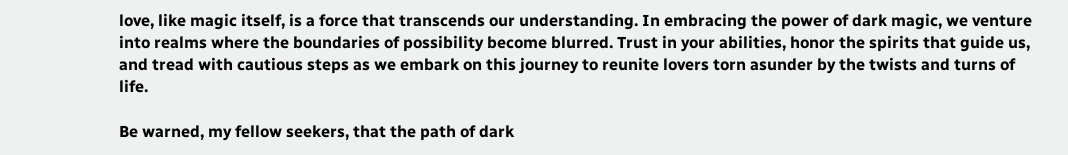love, like magic itself, is a force that transcends our understanding. In embracing the power of dark magic, we venture into realms where the boundaries of possibility become blurred. Trust in your abilities, honor the spirits that guide us, and tread with cautious steps as we embark on this journey to reunite lovers torn asunder by the twists and turns of life.

Be warned, my fellow seekers, that the path of dark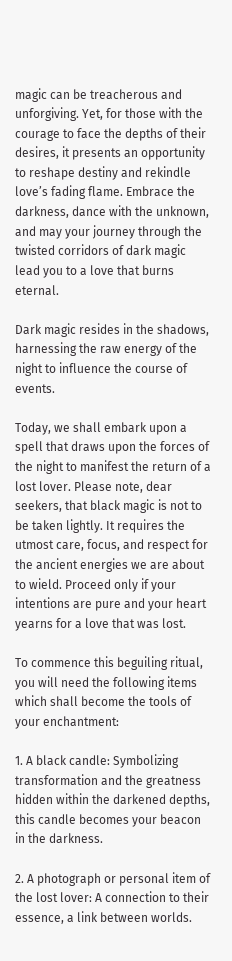magic can be treacherous and unforgiving. Yet, for those with the courage to face the depths of their desires, it presents an opportunity to reshape destiny and rekindle love’s fading flame. Embrace the darkness, dance with the unknown, and may your journey through the twisted corridors of dark magic lead you to a love that burns eternal.

Dark magic resides in the shadows, harnessing the raw energy of the night to influence the course of events.

Today, we shall embark upon a spell that draws upon the forces of the night to manifest the return of a lost lover. Please note, dear seekers, that black magic is not to be taken lightly. It requires the utmost care, focus, and respect for the ancient energies we are about to wield. Proceed only if your intentions are pure and your heart yearns for a love that was lost.

To commence this beguiling ritual, you will need the following items which shall become the tools of your enchantment:

1. A black candle: Symbolizing transformation and the greatness hidden within the darkened depths, this candle becomes your beacon in the darkness.

2. A photograph or personal item of the lost lover: A connection to their essence, a link between worlds.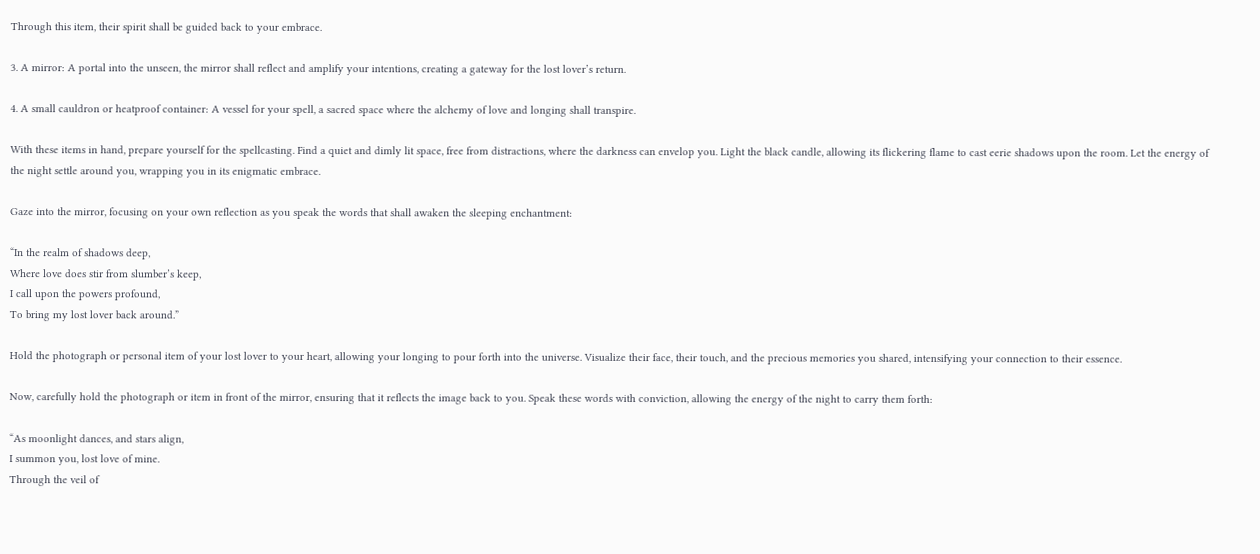Through this item, their spirit shall be guided back to your embrace.

3. A mirror: A portal into the unseen, the mirror shall reflect and amplify your intentions, creating a gateway for the lost lover’s return.

4. A small cauldron or heatproof container: A vessel for your spell, a sacred space where the alchemy of love and longing shall transpire.

With these items in hand, prepare yourself for the spellcasting. Find a quiet and dimly lit space, free from distractions, where the darkness can envelop you. Light the black candle, allowing its flickering flame to cast eerie shadows upon the room. Let the energy of the night settle around you, wrapping you in its enigmatic embrace.

Gaze into the mirror, focusing on your own reflection as you speak the words that shall awaken the sleeping enchantment:

“In the realm of shadows deep,
Where love does stir from slumber’s keep,
I call upon the powers profound,
To bring my lost lover back around.”

Hold the photograph or personal item of your lost lover to your heart, allowing your longing to pour forth into the universe. Visualize their face, their touch, and the precious memories you shared, intensifying your connection to their essence.

Now, carefully hold the photograph or item in front of the mirror, ensuring that it reflects the image back to you. Speak these words with conviction, allowing the energy of the night to carry them forth:

“As moonlight dances, and stars align,
I summon you, lost love of mine.
Through the veil of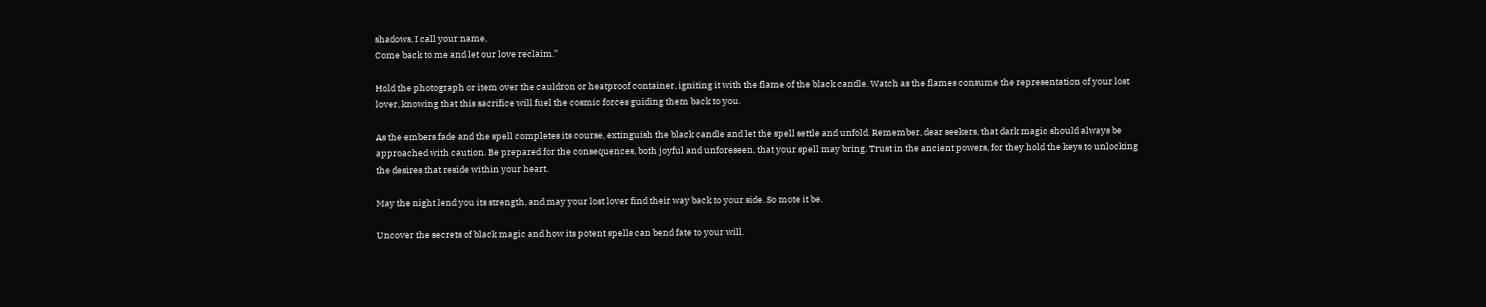shadows, I call your name,
Come back to me and let our love reclaim.”

Hold the photograph or item over the cauldron or heatproof container, igniting it with the flame of the black candle. Watch as the flames consume the representation of your lost lover, knowing that this sacrifice will fuel the cosmic forces guiding them back to you.

As the embers fade and the spell completes its course, extinguish the black candle and let the spell settle and unfold. Remember, dear seekers, that dark magic should always be approached with caution. Be prepared for the consequences, both joyful and unforeseen, that your spell may bring. Trust in the ancient powers, for they hold the keys to unlocking the desires that reside within your heart.

May the night lend you its strength, and may your lost lover find their way back to your side. So mote it be.

Uncover the secrets of black magic and how its potent spells can bend fate to your will.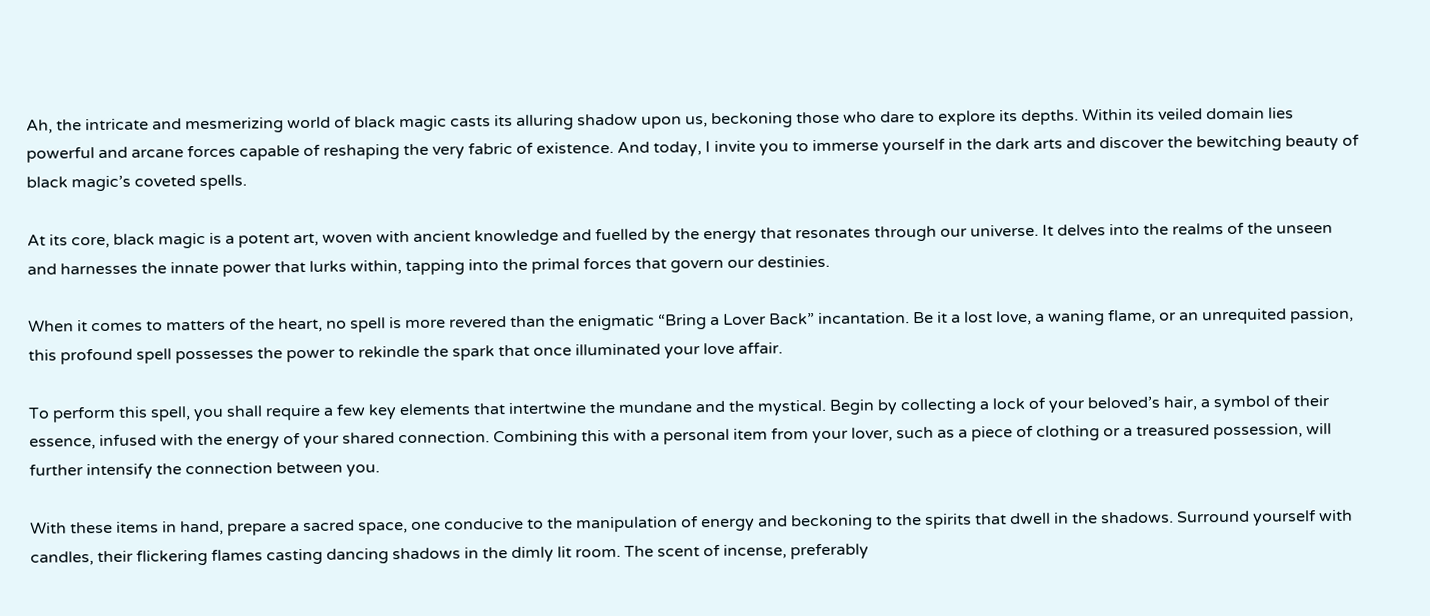Ah, the intricate and mesmerizing world of black magic casts its alluring shadow upon us, beckoning those who dare to explore its depths. Within its veiled domain lies powerful and arcane forces capable of reshaping the very fabric of existence. And today, I invite you to immerse yourself in the dark arts and discover the bewitching beauty of black magic’s coveted spells.

At its core, black magic is a potent art, woven with ancient knowledge and fuelled by the energy that resonates through our universe. It delves into the realms of the unseen and harnesses the innate power that lurks within, tapping into the primal forces that govern our destinies.

When it comes to matters of the heart, no spell is more revered than the enigmatic “Bring a Lover Back” incantation. Be it a lost love, a waning flame, or an unrequited passion, this profound spell possesses the power to rekindle the spark that once illuminated your love affair.

To perform this spell, you shall require a few key elements that intertwine the mundane and the mystical. Begin by collecting a lock of your beloved’s hair, a symbol of their essence, infused with the energy of your shared connection. Combining this with a personal item from your lover, such as a piece of clothing or a treasured possession, will further intensify the connection between you.

With these items in hand, prepare a sacred space, one conducive to the manipulation of energy and beckoning to the spirits that dwell in the shadows. Surround yourself with candles, their flickering flames casting dancing shadows in the dimly lit room. The scent of incense, preferably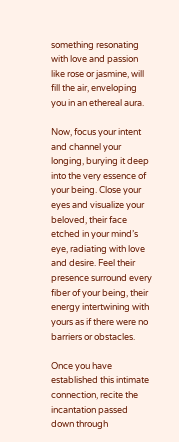something resonating with love and passion like rose or jasmine, will fill the air, enveloping you in an ethereal aura.

Now, focus your intent and channel your longing, burying it deep into the very essence of your being. Close your eyes and visualize your beloved, their face etched in your mind’s eye, radiating with love and desire. Feel their presence surround every fiber of your being, their energy intertwining with yours as if there were no barriers or obstacles.

Once you have established this intimate connection, recite the incantation passed down through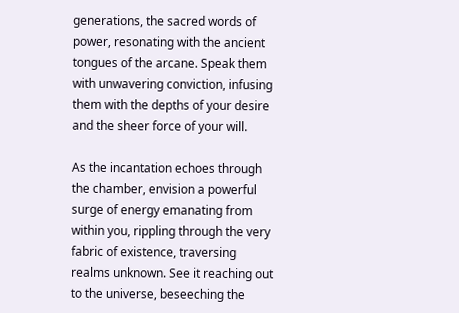generations, the sacred words of power, resonating with the ancient tongues of the arcane. Speak them with unwavering conviction, infusing them with the depths of your desire and the sheer force of your will.

As the incantation echoes through the chamber, envision a powerful surge of energy emanating from within you, rippling through the very fabric of existence, traversing realms unknown. See it reaching out to the universe, beseeching the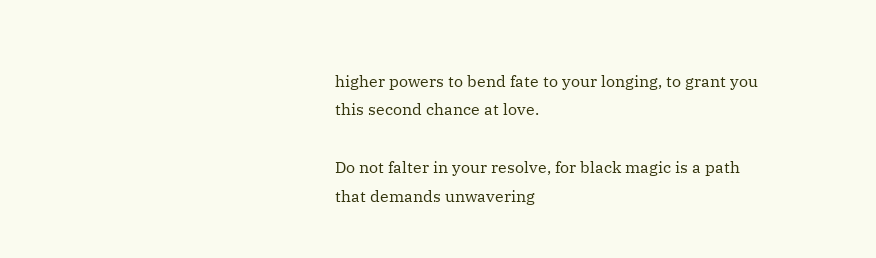higher powers to bend fate to your longing, to grant you this second chance at love.

Do not falter in your resolve, for black magic is a path that demands unwavering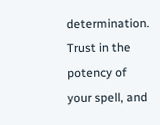determination. Trust in the potency of your spell, and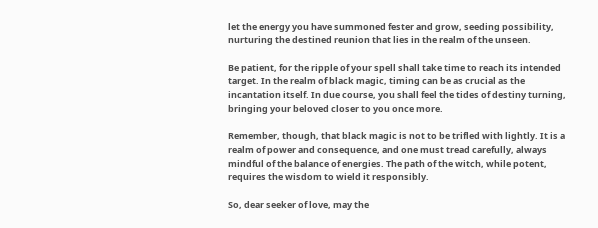let the energy you have summoned fester and grow, seeding possibility, nurturing the destined reunion that lies in the realm of the unseen.

Be patient, for the ripple of your spell shall take time to reach its intended target. In the realm of black magic, timing can be as crucial as the incantation itself. In due course, you shall feel the tides of destiny turning, bringing your beloved closer to you once more.

Remember, though, that black magic is not to be trifled with lightly. It is a realm of power and consequence, and one must tread carefully, always mindful of the balance of energies. The path of the witch, while potent, requires the wisdom to wield it responsibly.

So, dear seeker of love, may the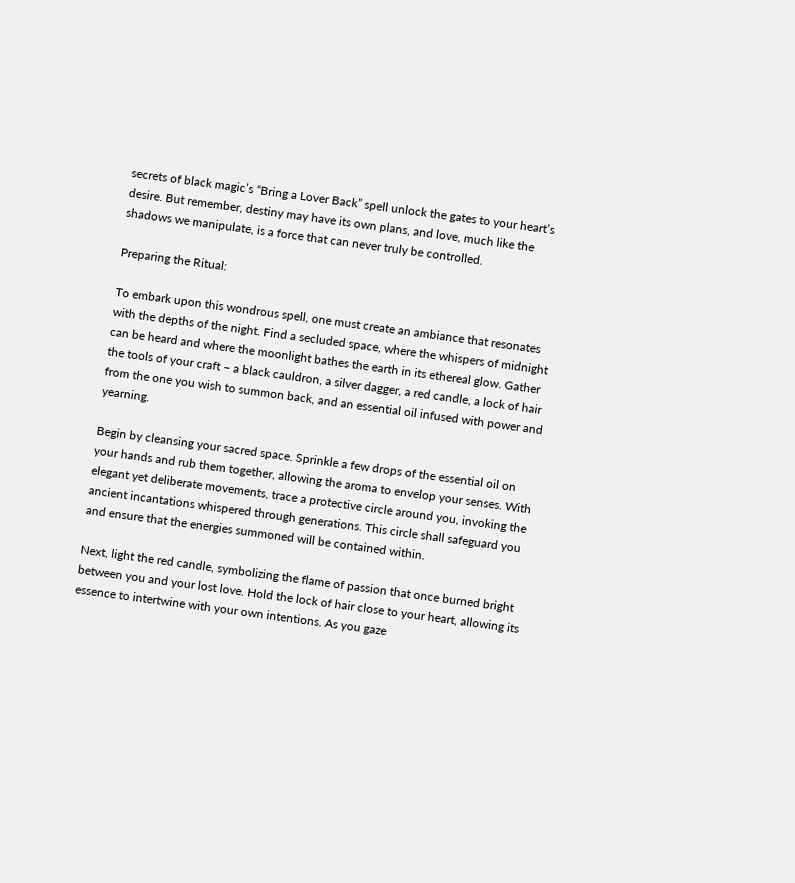secrets of black magic’s “Bring a Lover Back” spell unlock the gates to your heart’s desire. But remember, destiny may have its own plans, and love, much like the shadows we manipulate, is a force that can never truly be controlled.

Preparing the Ritual:

To embark upon this wondrous spell, one must create an ambiance that resonates with the depths of the night. Find a secluded space, where the whispers of midnight can be heard and where the moonlight bathes the earth in its ethereal glow. Gather the tools of your craft – a black cauldron, a silver dagger, a red candle, a lock of hair from the one you wish to summon back, and an essential oil infused with power and yearning.

Begin by cleansing your sacred space. Sprinkle a few drops of the essential oil on your hands and rub them together, allowing the aroma to envelop your senses. With elegant yet deliberate movements, trace a protective circle around you, invoking the ancient incantations whispered through generations. This circle shall safeguard you and ensure that the energies summoned will be contained within.

Next, light the red candle, symbolizing the flame of passion that once burned bright between you and your lost love. Hold the lock of hair close to your heart, allowing its essence to intertwine with your own intentions. As you gaze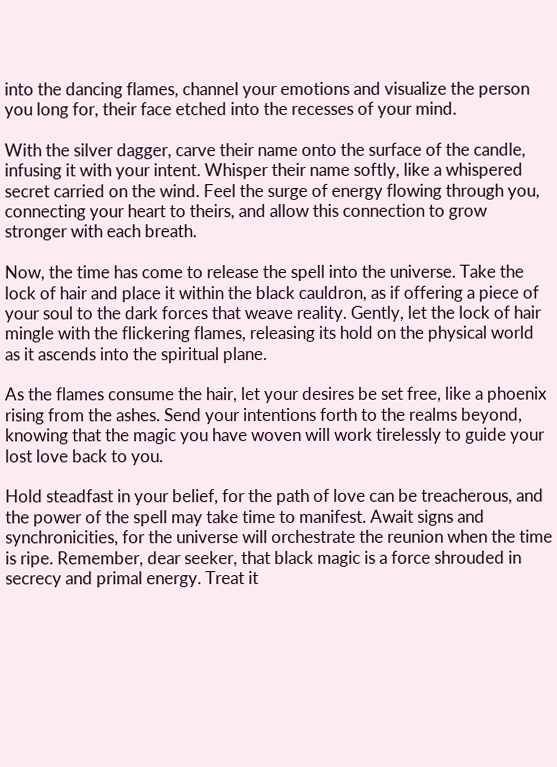into the dancing flames, channel your emotions and visualize the person you long for, their face etched into the recesses of your mind.

With the silver dagger, carve their name onto the surface of the candle, infusing it with your intent. Whisper their name softly, like a whispered secret carried on the wind. Feel the surge of energy flowing through you, connecting your heart to theirs, and allow this connection to grow stronger with each breath.

Now, the time has come to release the spell into the universe. Take the lock of hair and place it within the black cauldron, as if offering a piece of your soul to the dark forces that weave reality. Gently, let the lock of hair mingle with the flickering flames, releasing its hold on the physical world as it ascends into the spiritual plane.

As the flames consume the hair, let your desires be set free, like a phoenix rising from the ashes. Send your intentions forth to the realms beyond, knowing that the magic you have woven will work tirelessly to guide your lost love back to you.

Hold steadfast in your belief, for the path of love can be treacherous, and the power of the spell may take time to manifest. Await signs and synchronicities, for the universe will orchestrate the reunion when the time is ripe. Remember, dear seeker, that black magic is a force shrouded in secrecy and primal energy. Treat it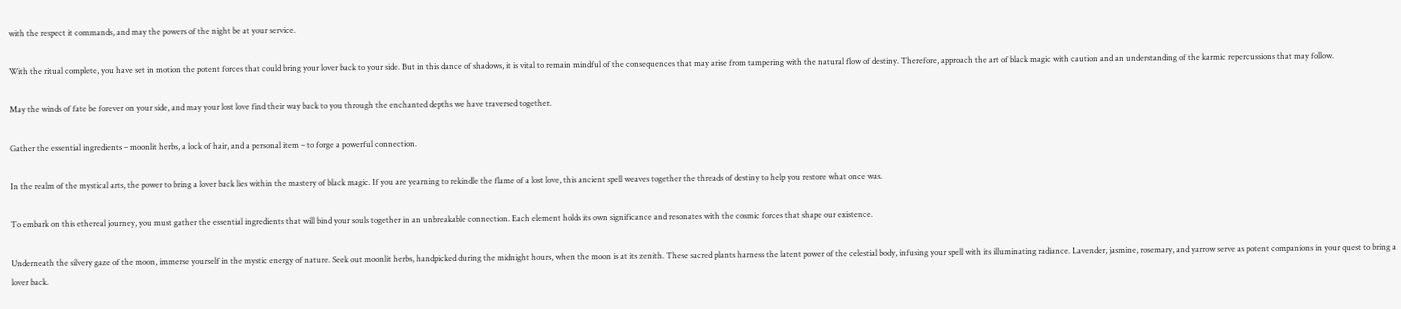with the respect it commands, and may the powers of the night be at your service.

With the ritual complete, you have set in motion the potent forces that could bring your lover back to your side. But in this dance of shadows, it is vital to remain mindful of the consequences that may arise from tampering with the natural flow of destiny. Therefore, approach the art of black magic with caution and an understanding of the karmic repercussions that may follow.

May the winds of fate be forever on your side, and may your lost love find their way back to you through the enchanted depths we have traversed together.

Gather the essential ingredients – moonlit herbs, a lock of hair, and a personal item – to forge a powerful connection.

In the realm of the mystical arts, the power to bring a lover back lies within the mastery of black magic. If you are yearning to rekindle the flame of a lost love, this ancient spell weaves together the threads of destiny to help you restore what once was.

To embark on this ethereal journey, you must gather the essential ingredients that will bind your souls together in an unbreakable connection. Each element holds its own significance and resonates with the cosmic forces that shape our existence.

Underneath the silvery gaze of the moon, immerse yourself in the mystic energy of nature. Seek out moonlit herbs, handpicked during the midnight hours, when the moon is at its zenith. These sacred plants harness the latent power of the celestial body, infusing your spell with its illuminating radiance. Lavender, jasmine, rosemary, and yarrow serve as potent companions in your quest to bring a lover back.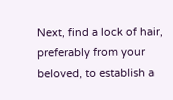Next, find a lock of hair, preferably from your beloved, to establish a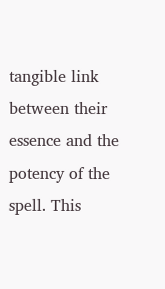tangible link between their essence and the potency of the spell. This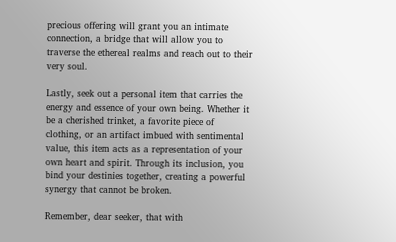precious offering will grant you an intimate connection, a bridge that will allow you to traverse the ethereal realms and reach out to their very soul.

Lastly, seek out a personal item that carries the energy and essence of your own being. Whether it be a cherished trinket, a favorite piece of clothing, or an artifact imbued with sentimental value, this item acts as a representation of your own heart and spirit. Through its inclusion, you bind your destinies together, creating a powerful synergy that cannot be broken.

Remember, dear seeker, that with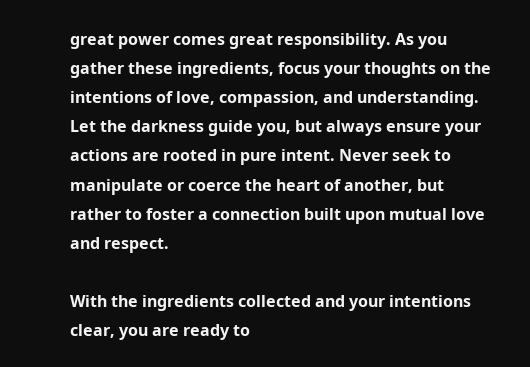great power comes great responsibility. As you gather these ingredients, focus your thoughts on the intentions of love, compassion, and understanding. Let the darkness guide you, but always ensure your actions are rooted in pure intent. Never seek to manipulate or coerce the heart of another, but rather to foster a connection built upon mutual love and respect.

With the ingredients collected and your intentions clear, you are ready to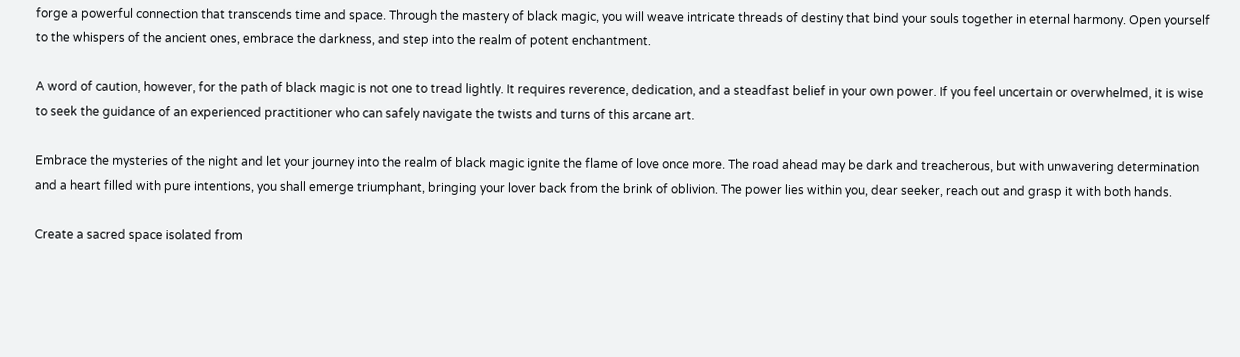forge a powerful connection that transcends time and space. Through the mastery of black magic, you will weave intricate threads of destiny that bind your souls together in eternal harmony. Open yourself to the whispers of the ancient ones, embrace the darkness, and step into the realm of potent enchantment.

A word of caution, however, for the path of black magic is not one to tread lightly. It requires reverence, dedication, and a steadfast belief in your own power. If you feel uncertain or overwhelmed, it is wise to seek the guidance of an experienced practitioner who can safely navigate the twists and turns of this arcane art.

Embrace the mysteries of the night and let your journey into the realm of black magic ignite the flame of love once more. The road ahead may be dark and treacherous, but with unwavering determination and a heart filled with pure intentions, you shall emerge triumphant, bringing your lover back from the brink of oblivion. The power lies within you, dear seeker, reach out and grasp it with both hands.

Create a sacred space isolated from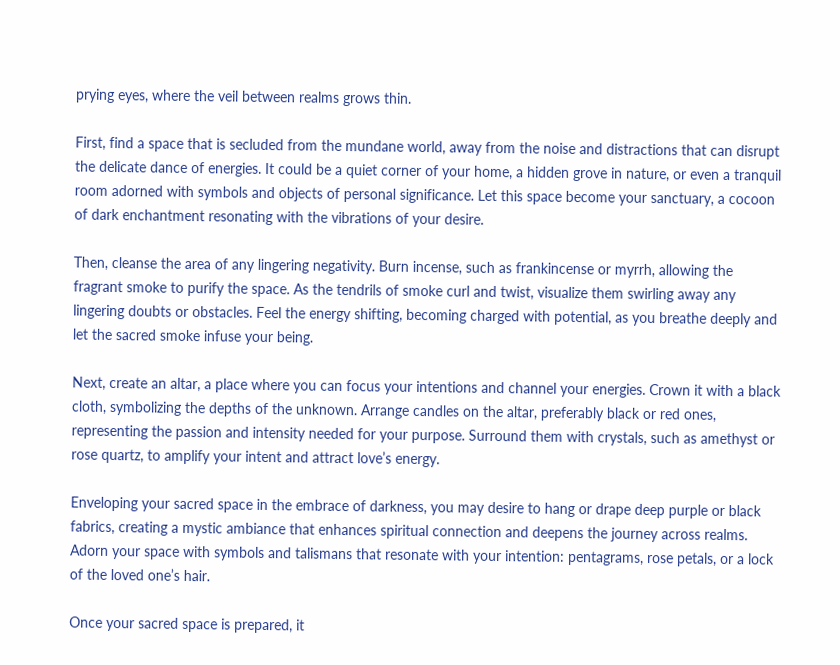prying eyes, where the veil between realms grows thin.

First, find a space that is secluded from the mundane world, away from the noise and distractions that can disrupt the delicate dance of energies. It could be a quiet corner of your home, a hidden grove in nature, or even a tranquil room adorned with symbols and objects of personal significance. Let this space become your sanctuary, a cocoon of dark enchantment resonating with the vibrations of your desire.

Then, cleanse the area of any lingering negativity. Burn incense, such as frankincense or myrrh, allowing the fragrant smoke to purify the space. As the tendrils of smoke curl and twist, visualize them swirling away any lingering doubts or obstacles. Feel the energy shifting, becoming charged with potential, as you breathe deeply and let the sacred smoke infuse your being.

Next, create an altar, a place where you can focus your intentions and channel your energies. Crown it with a black cloth, symbolizing the depths of the unknown. Arrange candles on the altar, preferably black or red ones, representing the passion and intensity needed for your purpose. Surround them with crystals, such as amethyst or rose quartz, to amplify your intent and attract love’s energy.

Enveloping your sacred space in the embrace of darkness, you may desire to hang or drape deep purple or black fabrics, creating a mystic ambiance that enhances spiritual connection and deepens the journey across realms. Adorn your space with symbols and talismans that resonate with your intention: pentagrams, rose petals, or a lock of the loved one’s hair.

Once your sacred space is prepared, it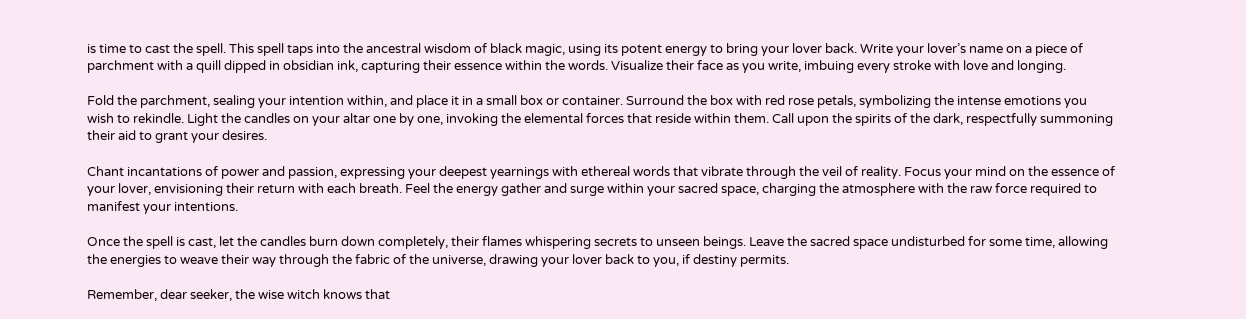is time to cast the spell. This spell taps into the ancestral wisdom of black magic, using its potent energy to bring your lover back. Write your lover’s name on a piece of parchment with a quill dipped in obsidian ink, capturing their essence within the words. Visualize their face as you write, imbuing every stroke with love and longing.

Fold the parchment, sealing your intention within, and place it in a small box or container. Surround the box with red rose petals, symbolizing the intense emotions you wish to rekindle. Light the candles on your altar one by one, invoking the elemental forces that reside within them. Call upon the spirits of the dark, respectfully summoning their aid to grant your desires.

Chant incantations of power and passion, expressing your deepest yearnings with ethereal words that vibrate through the veil of reality. Focus your mind on the essence of your lover, envisioning their return with each breath. Feel the energy gather and surge within your sacred space, charging the atmosphere with the raw force required to manifest your intentions.

Once the spell is cast, let the candles burn down completely, their flames whispering secrets to unseen beings. Leave the sacred space undisturbed for some time, allowing the energies to weave their way through the fabric of the universe, drawing your lover back to you, if destiny permits.

Remember, dear seeker, the wise witch knows that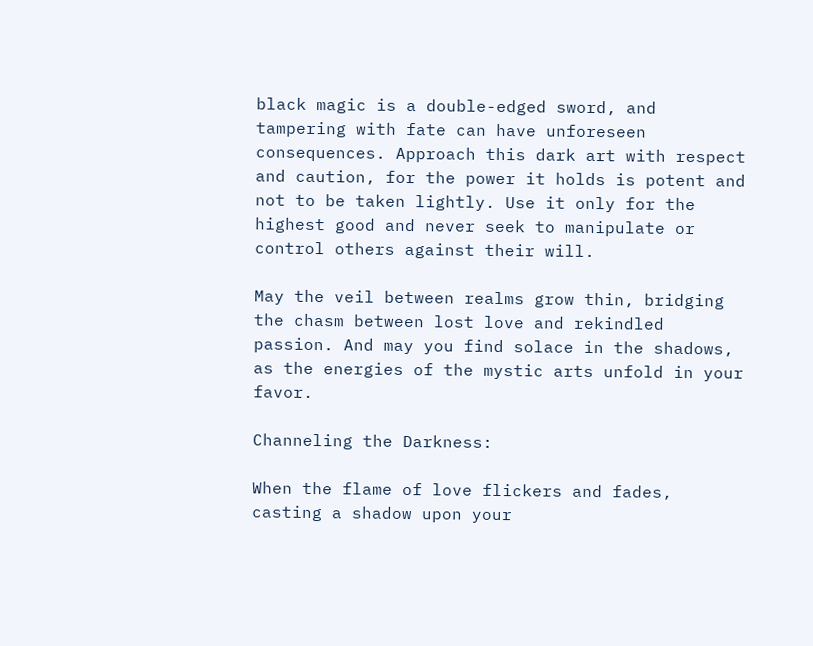black magic is a double-edged sword, and tampering with fate can have unforeseen consequences. Approach this dark art with respect and caution, for the power it holds is potent and not to be taken lightly. Use it only for the highest good and never seek to manipulate or control others against their will.

May the veil between realms grow thin, bridging the chasm between lost love and rekindled passion. And may you find solace in the shadows, as the energies of the mystic arts unfold in your favor.

Channeling the Darkness:

When the flame of love flickers and fades, casting a shadow upon your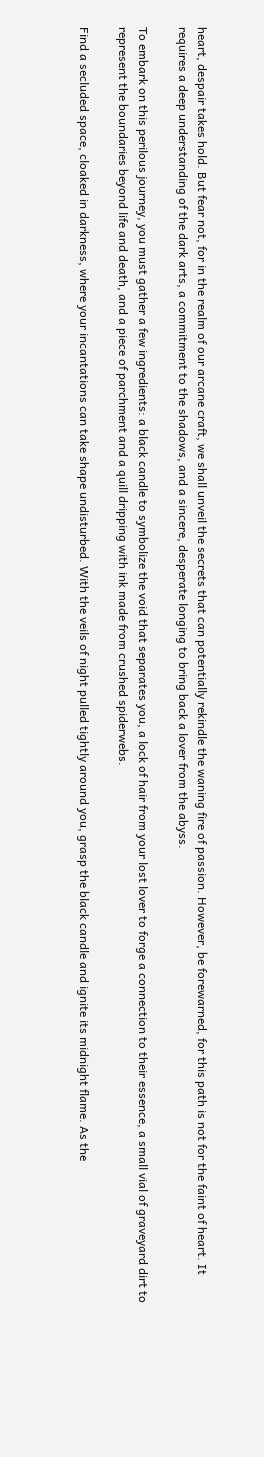heart, despair takes hold. But fear not, for in the realm of our arcane craft, we shall unveil the secrets that can potentially rekindle the waning fire of passion. However, be forewarned, for this path is not for the faint of heart. It requires a deep understanding of the dark arts, a commitment to the shadows, and a sincere, desperate longing to bring back a lover from the abyss.

To embark on this perilous journey, you must gather a few ingredients: a black candle to symbolize the void that separates you, a lock of hair from your lost lover to forge a connection to their essence, a small vial of graveyard dirt to represent the boundaries beyond life and death, and a piece of parchment and a quill dripping with ink made from crushed spiderwebs.

Find a secluded space, cloaked in darkness, where your incantations can take shape undisturbed. With the veils of night pulled tightly around you, grasp the black candle and ignite its midnight flame. As the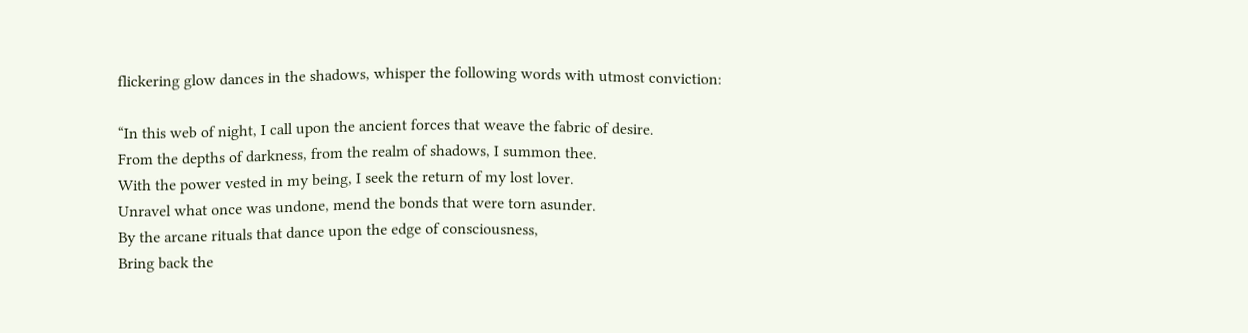flickering glow dances in the shadows, whisper the following words with utmost conviction:

“In this web of night, I call upon the ancient forces that weave the fabric of desire.
From the depths of darkness, from the realm of shadows, I summon thee.
With the power vested in my being, I seek the return of my lost lover.
Unravel what once was undone, mend the bonds that were torn asunder.
By the arcane rituals that dance upon the edge of consciousness,
Bring back the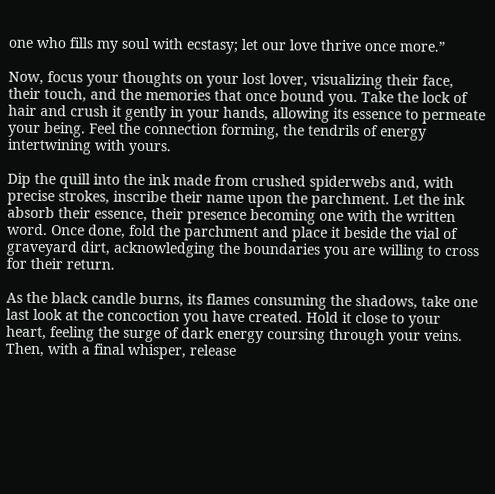one who fills my soul with ecstasy; let our love thrive once more.”

Now, focus your thoughts on your lost lover, visualizing their face, their touch, and the memories that once bound you. Take the lock of hair and crush it gently in your hands, allowing its essence to permeate your being. Feel the connection forming, the tendrils of energy intertwining with yours.

Dip the quill into the ink made from crushed spiderwebs and, with precise strokes, inscribe their name upon the parchment. Let the ink absorb their essence, their presence becoming one with the written word. Once done, fold the parchment and place it beside the vial of graveyard dirt, acknowledging the boundaries you are willing to cross for their return.

As the black candle burns, its flames consuming the shadows, take one last look at the concoction you have created. Hold it close to your heart, feeling the surge of dark energy coursing through your veins. Then, with a final whisper, release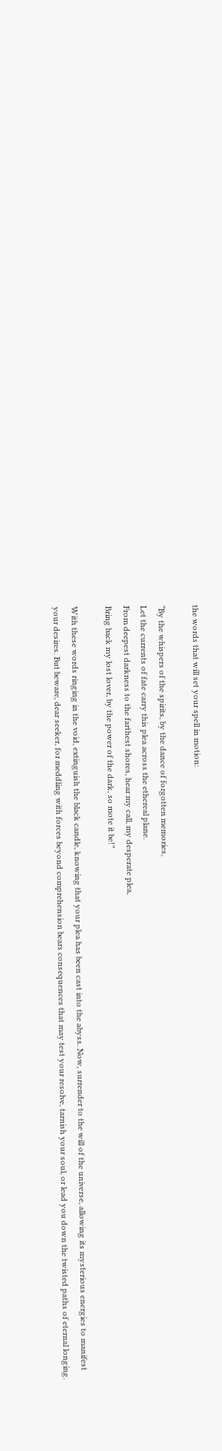the words that will set your spell in motion:

“By the whispers of the spirits, by the dance of forgotten memories,
Let the currents of fate carry this plea across the ethereal plane.
From deepest darkness to the farthest shores, hear my call, my desperate plea,
Bring back my lost lover, by the power of the dark, so mote it be!”

With these words ringing in the void, extinguish the black candle, knowing that your plea has been cast into the abyss. Now, surrender to the will of the universe, allowing its mysterious energies to manifest your desires. But beware, dear seeker, for meddling with forces beyond comprehension bears consequences that may test your resolve, tarnish your soul, or lead you down the twisted paths of eternal longing.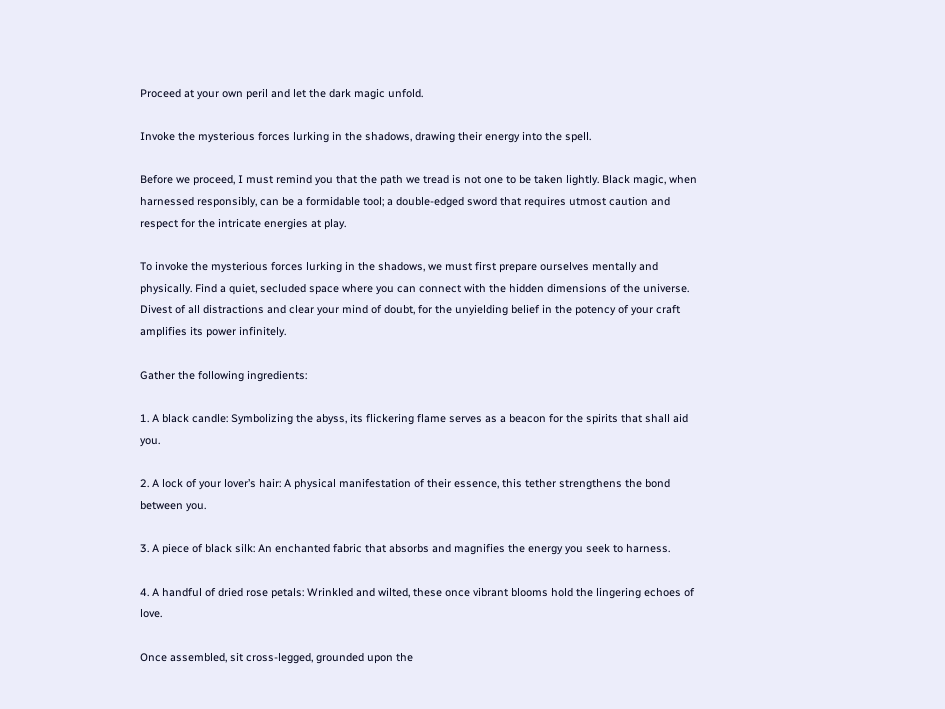Proceed at your own peril and let the dark magic unfold.

Invoke the mysterious forces lurking in the shadows, drawing their energy into the spell.

Before we proceed, I must remind you that the path we tread is not one to be taken lightly. Black magic, when harnessed responsibly, can be a formidable tool; a double-edged sword that requires utmost caution and respect for the intricate energies at play.

To invoke the mysterious forces lurking in the shadows, we must first prepare ourselves mentally and physically. Find a quiet, secluded space where you can connect with the hidden dimensions of the universe. Divest of all distractions and clear your mind of doubt, for the unyielding belief in the potency of your craft amplifies its power infinitely.

Gather the following ingredients:

1. A black candle: Symbolizing the abyss, its flickering flame serves as a beacon for the spirits that shall aid you.

2. A lock of your lover’s hair: A physical manifestation of their essence, this tether strengthens the bond between you.

3. A piece of black silk: An enchanted fabric that absorbs and magnifies the energy you seek to harness.

4. A handful of dried rose petals: Wrinkled and wilted, these once vibrant blooms hold the lingering echoes of love.

Once assembled, sit cross-legged, grounded upon the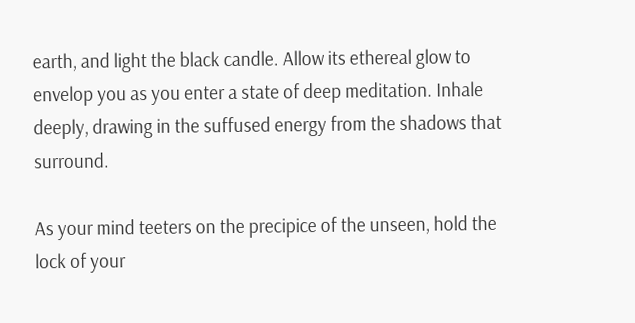earth, and light the black candle. Allow its ethereal glow to envelop you as you enter a state of deep meditation. Inhale deeply, drawing in the suffused energy from the shadows that surround.

As your mind teeters on the precipice of the unseen, hold the lock of your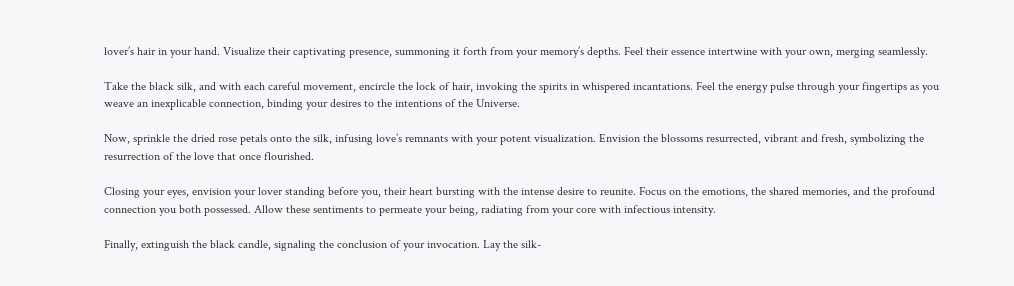lover’s hair in your hand. Visualize their captivating presence, summoning it forth from your memory’s depths. Feel their essence intertwine with your own, merging seamlessly.

Take the black silk, and with each careful movement, encircle the lock of hair, invoking the spirits in whispered incantations. Feel the energy pulse through your fingertips as you weave an inexplicable connection, binding your desires to the intentions of the Universe.

Now, sprinkle the dried rose petals onto the silk, infusing love’s remnants with your potent visualization. Envision the blossoms resurrected, vibrant and fresh, symbolizing the resurrection of the love that once flourished.

Closing your eyes, envision your lover standing before you, their heart bursting with the intense desire to reunite. Focus on the emotions, the shared memories, and the profound connection you both possessed. Allow these sentiments to permeate your being, radiating from your core with infectious intensity.

Finally, extinguish the black candle, signaling the conclusion of your invocation. Lay the silk-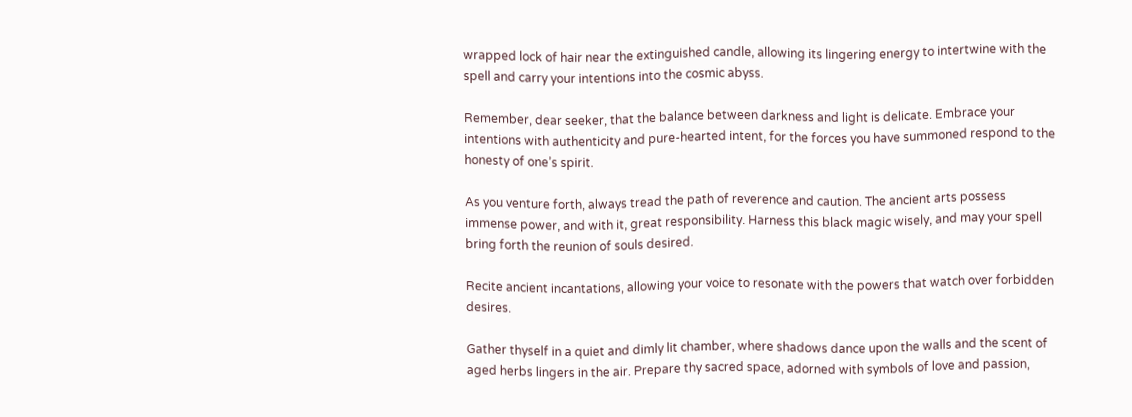wrapped lock of hair near the extinguished candle, allowing its lingering energy to intertwine with the spell and carry your intentions into the cosmic abyss.

Remember, dear seeker, that the balance between darkness and light is delicate. Embrace your intentions with authenticity and pure-hearted intent, for the forces you have summoned respond to the honesty of one’s spirit.

As you venture forth, always tread the path of reverence and caution. The ancient arts possess immense power, and with it, great responsibility. Harness this black magic wisely, and may your spell bring forth the reunion of souls desired.

Recite ancient incantations, allowing your voice to resonate with the powers that watch over forbidden desires.

Gather thyself in a quiet and dimly lit chamber, where shadows dance upon the walls and the scent of aged herbs lingers in the air. Prepare thy sacred space, adorned with symbols of love and passion,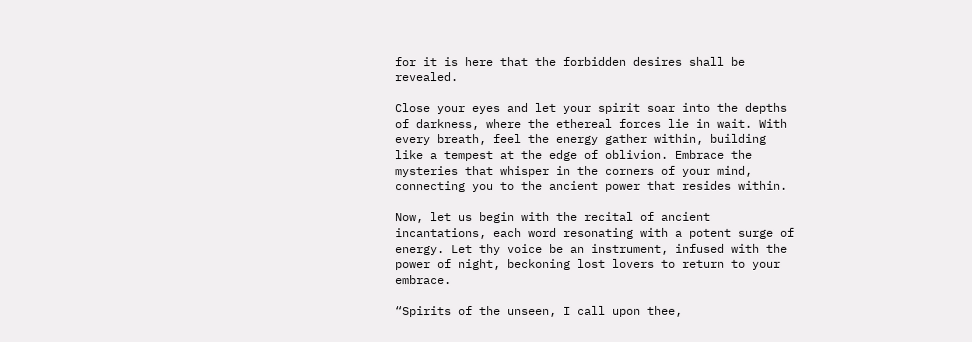for it is here that the forbidden desires shall be revealed.

Close your eyes and let your spirit soar into the depths of darkness, where the ethereal forces lie in wait. With every breath, feel the energy gather within, building like a tempest at the edge of oblivion. Embrace the mysteries that whisper in the corners of your mind, connecting you to the ancient power that resides within.

Now, let us begin with the recital of ancient incantations, each word resonating with a potent surge of energy. Let thy voice be an instrument, infused with the power of night, beckoning lost lovers to return to your embrace.

“Spirits of the unseen, I call upon thee,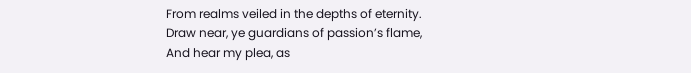From realms veiled in the depths of eternity.
Draw near, ye guardians of passion’s flame,
And hear my plea, as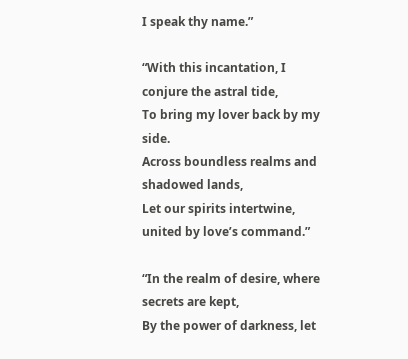I speak thy name.”

“With this incantation, I conjure the astral tide,
To bring my lover back by my side.
Across boundless realms and shadowed lands,
Let our spirits intertwine, united by love’s command.”

“In the realm of desire, where secrets are kept,
By the power of darkness, let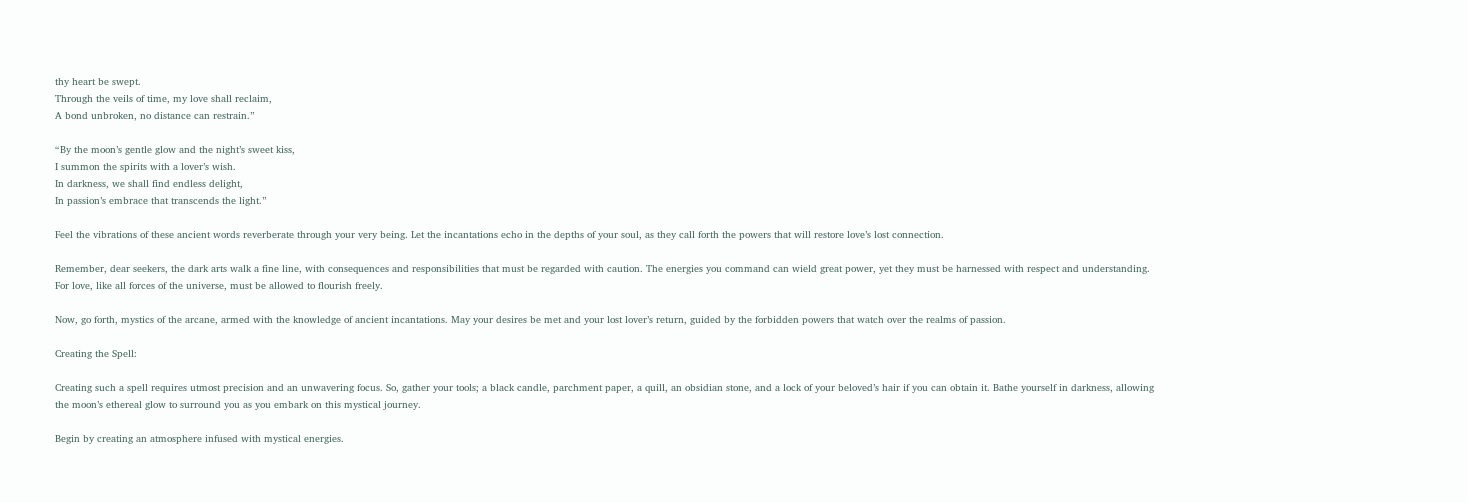thy heart be swept.
Through the veils of time, my love shall reclaim,
A bond unbroken, no distance can restrain.”

“By the moon’s gentle glow and the night’s sweet kiss,
I summon the spirits with a lover’s wish.
In darkness, we shall find endless delight,
In passion’s embrace that transcends the light.”

Feel the vibrations of these ancient words reverberate through your very being. Let the incantations echo in the depths of your soul, as they call forth the powers that will restore love’s lost connection.

Remember, dear seekers, the dark arts walk a fine line, with consequences and responsibilities that must be regarded with caution. The energies you command can wield great power, yet they must be harnessed with respect and understanding. For love, like all forces of the universe, must be allowed to flourish freely.

Now, go forth, mystics of the arcane, armed with the knowledge of ancient incantations. May your desires be met and your lost lover’s return, guided by the forbidden powers that watch over the realms of passion.

Creating the Spell:

Creating such a spell requires utmost precision and an unwavering focus. So, gather your tools; a black candle, parchment paper, a quill, an obsidian stone, and a lock of your beloved’s hair if you can obtain it. Bathe yourself in darkness, allowing the moon’s ethereal glow to surround you as you embark on this mystical journey.

Begin by creating an atmosphere infused with mystical energies.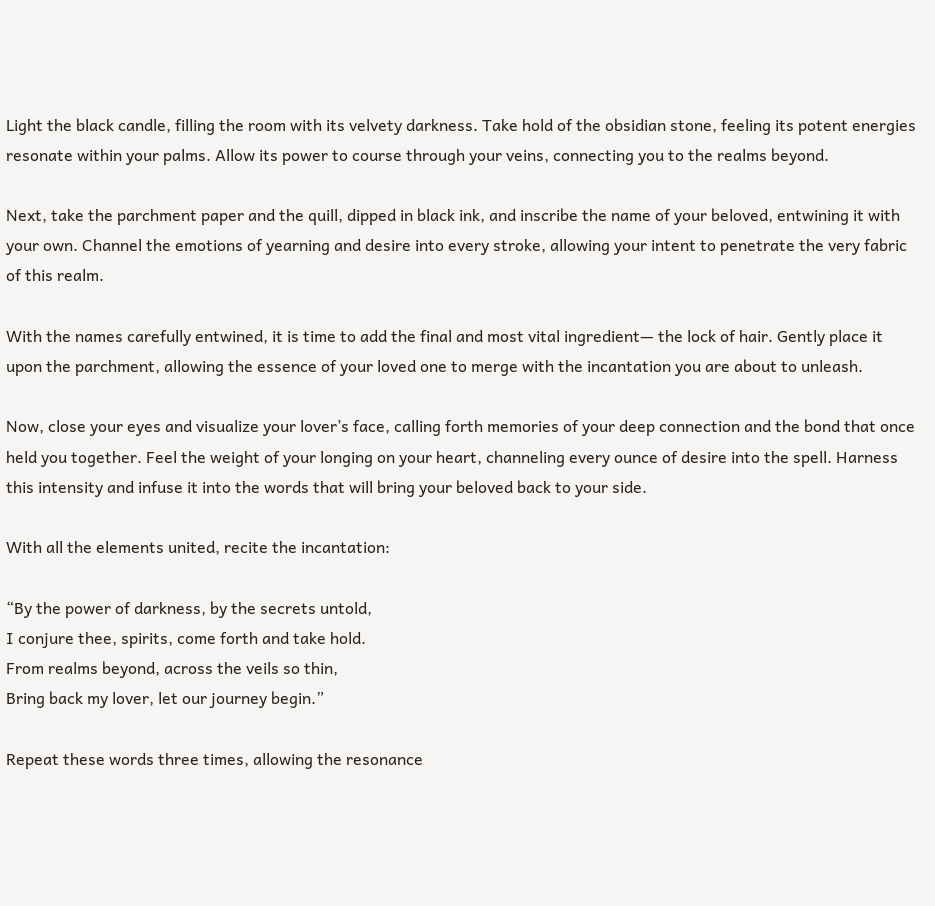Light the black candle, filling the room with its velvety darkness. Take hold of the obsidian stone, feeling its potent energies resonate within your palms. Allow its power to course through your veins, connecting you to the realms beyond.

Next, take the parchment paper and the quill, dipped in black ink, and inscribe the name of your beloved, entwining it with your own. Channel the emotions of yearning and desire into every stroke, allowing your intent to penetrate the very fabric of this realm.

With the names carefully entwined, it is time to add the final and most vital ingredient— the lock of hair. Gently place it upon the parchment, allowing the essence of your loved one to merge with the incantation you are about to unleash.

Now, close your eyes and visualize your lover’s face, calling forth memories of your deep connection and the bond that once held you together. Feel the weight of your longing on your heart, channeling every ounce of desire into the spell. Harness this intensity and infuse it into the words that will bring your beloved back to your side.

With all the elements united, recite the incantation:

“By the power of darkness, by the secrets untold,
I conjure thee, spirits, come forth and take hold.
From realms beyond, across the veils so thin,
Bring back my lover, let our journey begin.”

Repeat these words three times, allowing the resonance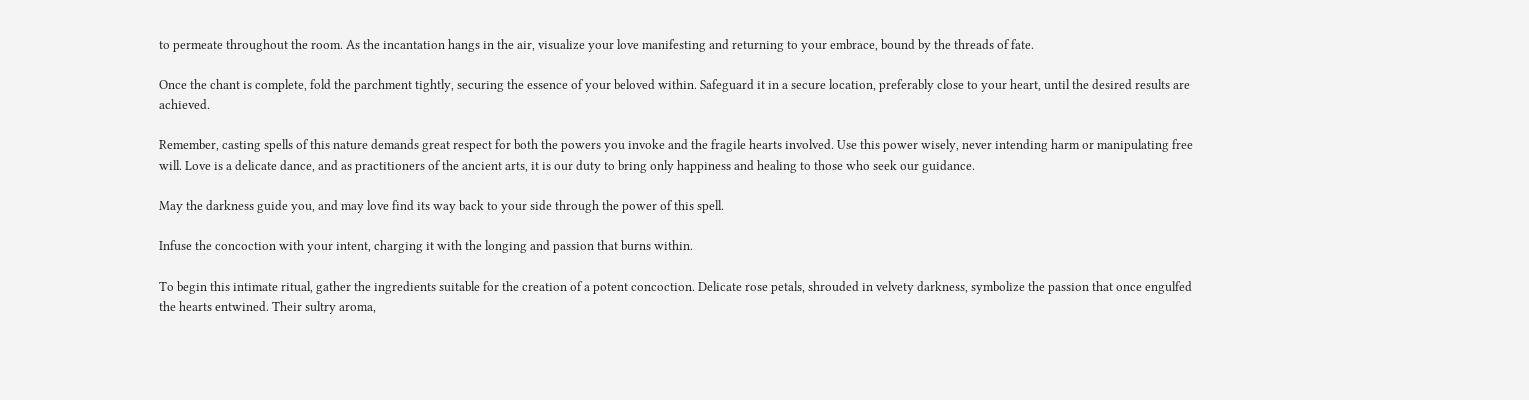to permeate throughout the room. As the incantation hangs in the air, visualize your love manifesting and returning to your embrace, bound by the threads of fate.

Once the chant is complete, fold the parchment tightly, securing the essence of your beloved within. Safeguard it in a secure location, preferably close to your heart, until the desired results are achieved.

Remember, casting spells of this nature demands great respect for both the powers you invoke and the fragile hearts involved. Use this power wisely, never intending harm or manipulating free will. Love is a delicate dance, and as practitioners of the ancient arts, it is our duty to bring only happiness and healing to those who seek our guidance.

May the darkness guide you, and may love find its way back to your side through the power of this spell.

Infuse the concoction with your intent, charging it with the longing and passion that burns within.

To begin this intimate ritual, gather the ingredients suitable for the creation of a potent concoction. Delicate rose petals, shrouded in velvety darkness, symbolize the passion that once engulfed the hearts entwined. Their sultry aroma,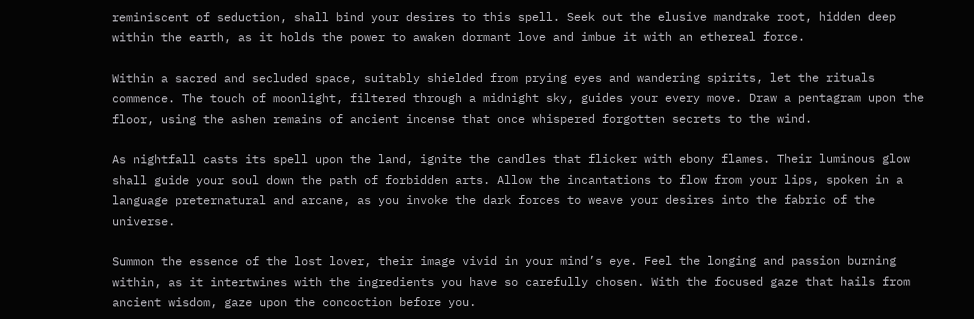reminiscent of seduction, shall bind your desires to this spell. Seek out the elusive mandrake root, hidden deep within the earth, as it holds the power to awaken dormant love and imbue it with an ethereal force.

Within a sacred and secluded space, suitably shielded from prying eyes and wandering spirits, let the rituals commence. The touch of moonlight, filtered through a midnight sky, guides your every move. Draw a pentagram upon the floor, using the ashen remains of ancient incense that once whispered forgotten secrets to the wind.

As nightfall casts its spell upon the land, ignite the candles that flicker with ebony flames. Their luminous glow shall guide your soul down the path of forbidden arts. Allow the incantations to flow from your lips, spoken in a language preternatural and arcane, as you invoke the dark forces to weave your desires into the fabric of the universe.

Summon the essence of the lost lover, their image vivid in your mind’s eye. Feel the longing and passion burning within, as it intertwines with the ingredients you have so carefully chosen. With the focused gaze that hails from ancient wisdom, gaze upon the concoction before you.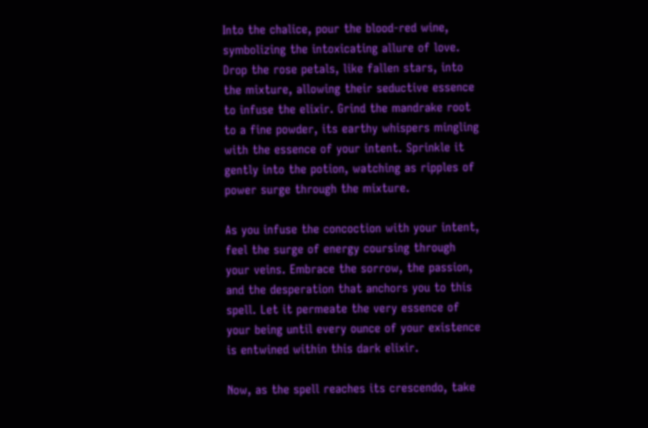Into the chalice, pour the blood-red wine, symbolizing the intoxicating allure of love. Drop the rose petals, like fallen stars, into the mixture, allowing their seductive essence to infuse the elixir. Grind the mandrake root to a fine powder, its earthy whispers mingling with the essence of your intent. Sprinkle it gently into the potion, watching as ripples of power surge through the mixture.

As you infuse the concoction with your intent, feel the surge of energy coursing through your veins. Embrace the sorrow, the passion, and the desperation that anchors you to this spell. Let it permeate the very essence of your being until every ounce of your existence is entwined within this dark elixir.

Now, as the spell reaches its crescendo, take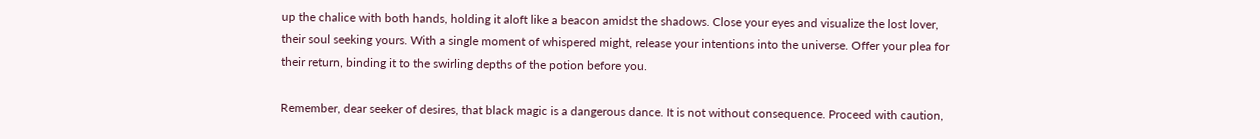up the chalice with both hands, holding it aloft like a beacon amidst the shadows. Close your eyes and visualize the lost lover, their soul seeking yours. With a single moment of whispered might, release your intentions into the universe. Offer your plea for their return, binding it to the swirling depths of the potion before you.

Remember, dear seeker of desires, that black magic is a dangerous dance. It is not without consequence. Proceed with caution,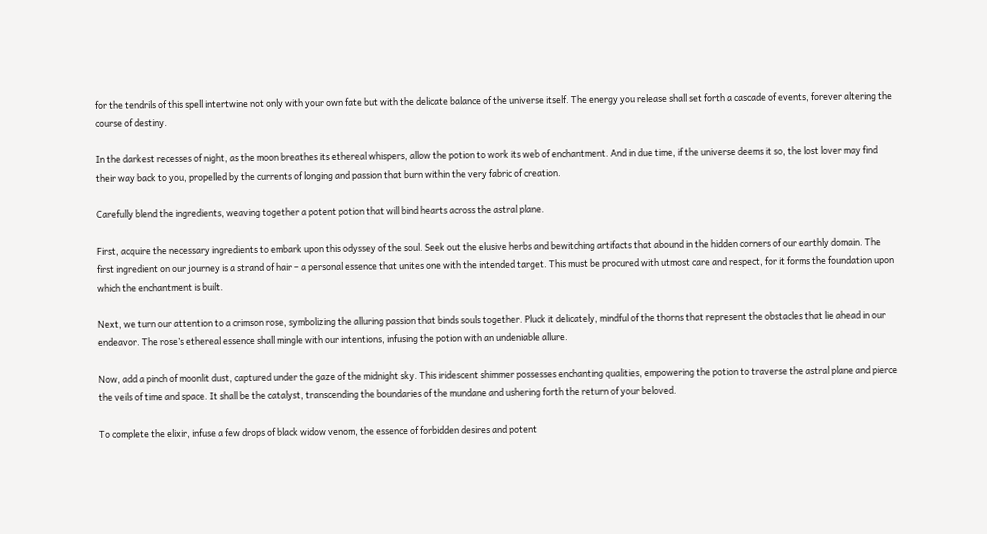for the tendrils of this spell intertwine not only with your own fate but with the delicate balance of the universe itself. The energy you release shall set forth a cascade of events, forever altering the course of destiny.

In the darkest recesses of night, as the moon breathes its ethereal whispers, allow the potion to work its web of enchantment. And in due time, if the universe deems it so, the lost lover may find their way back to you, propelled by the currents of longing and passion that burn within the very fabric of creation.

Carefully blend the ingredients, weaving together a potent potion that will bind hearts across the astral plane.

First, acquire the necessary ingredients to embark upon this odyssey of the soul. Seek out the elusive herbs and bewitching artifacts that abound in the hidden corners of our earthly domain. The first ingredient on our journey is a strand of hair – a personal essence that unites one with the intended target. This must be procured with utmost care and respect, for it forms the foundation upon which the enchantment is built.

Next, we turn our attention to a crimson rose, symbolizing the alluring passion that binds souls together. Pluck it delicately, mindful of the thorns that represent the obstacles that lie ahead in our endeavor. The rose’s ethereal essence shall mingle with our intentions, infusing the potion with an undeniable allure.

Now, add a pinch of moonlit dust, captured under the gaze of the midnight sky. This iridescent shimmer possesses enchanting qualities, empowering the potion to traverse the astral plane and pierce the veils of time and space. It shall be the catalyst, transcending the boundaries of the mundane and ushering forth the return of your beloved.

To complete the elixir, infuse a few drops of black widow venom, the essence of forbidden desires and potent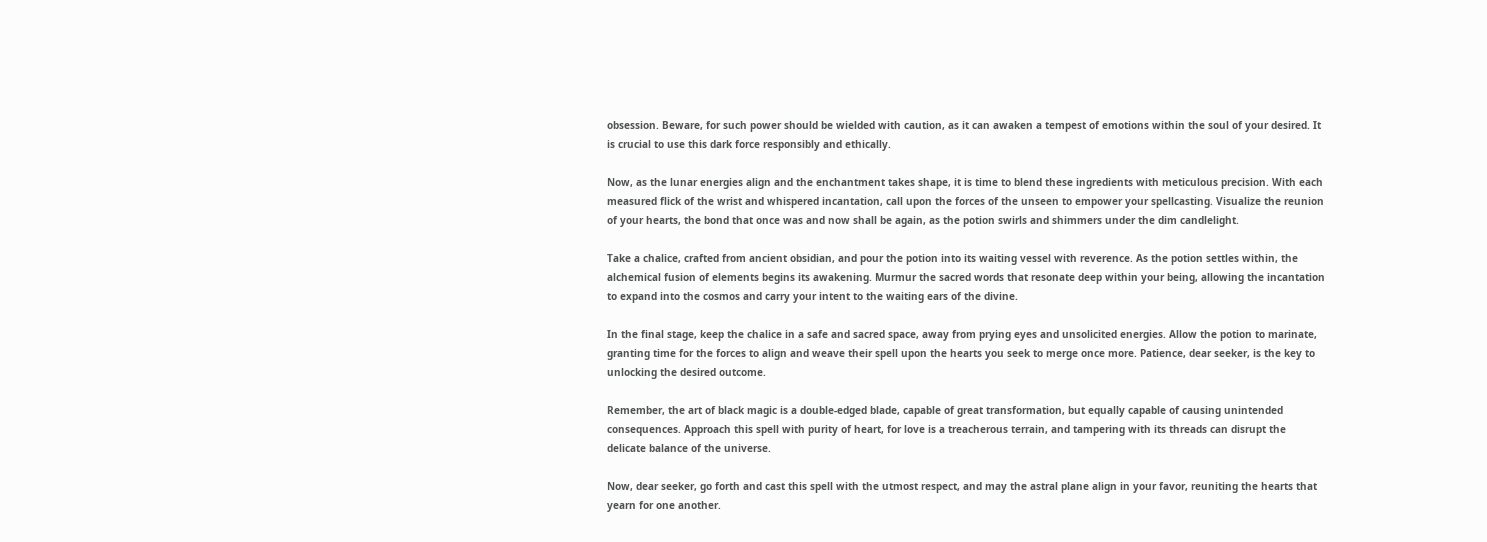obsession. Beware, for such power should be wielded with caution, as it can awaken a tempest of emotions within the soul of your desired. It is crucial to use this dark force responsibly and ethically.

Now, as the lunar energies align and the enchantment takes shape, it is time to blend these ingredients with meticulous precision. With each measured flick of the wrist and whispered incantation, call upon the forces of the unseen to empower your spellcasting. Visualize the reunion of your hearts, the bond that once was and now shall be again, as the potion swirls and shimmers under the dim candlelight.

Take a chalice, crafted from ancient obsidian, and pour the potion into its waiting vessel with reverence. As the potion settles within, the alchemical fusion of elements begins its awakening. Murmur the sacred words that resonate deep within your being, allowing the incantation to expand into the cosmos and carry your intent to the waiting ears of the divine.

In the final stage, keep the chalice in a safe and sacred space, away from prying eyes and unsolicited energies. Allow the potion to marinate, granting time for the forces to align and weave their spell upon the hearts you seek to merge once more. Patience, dear seeker, is the key to unlocking the desired outcome.

Remember, the art of black magic is a double-edged blade, capable of great transformation, but equally capable of causing unintended consequences. Approach this spell with purity of heart, for love is a treacherous terrain, and tampering with its threads can disrupt the delicate balance of the universe.

Now, dear seeker, go forth and cast this spell with the utmost respect, and may the astral plane align in your favor, reuniting the hearts that yearn for one another.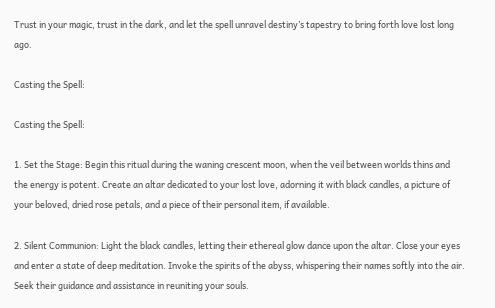Trust in your magic, trust in the dark, and let the spell unravel destiny’s tapestry to bring forth love lost long ago.

Casting the Spell:

Casting the Spell:

1. Set the Stage: Begin this ritual during the waning crescent moon, when the veil between worlds thins and the energy is potent. Create an altar dedicated to your lost love, adorning it with black candles, a picture of your beloved, dried rose petals, and a piece of their personal item, if available.

2. Silent Communion: Light the black candles, letting their ethereal glow dance upon the altar. Close your eyes and enter a state of deep meditation. Invoke the spirits of the abyss, whispering their names softly into the air. Seek their guidance and assistance in reuniting your souls.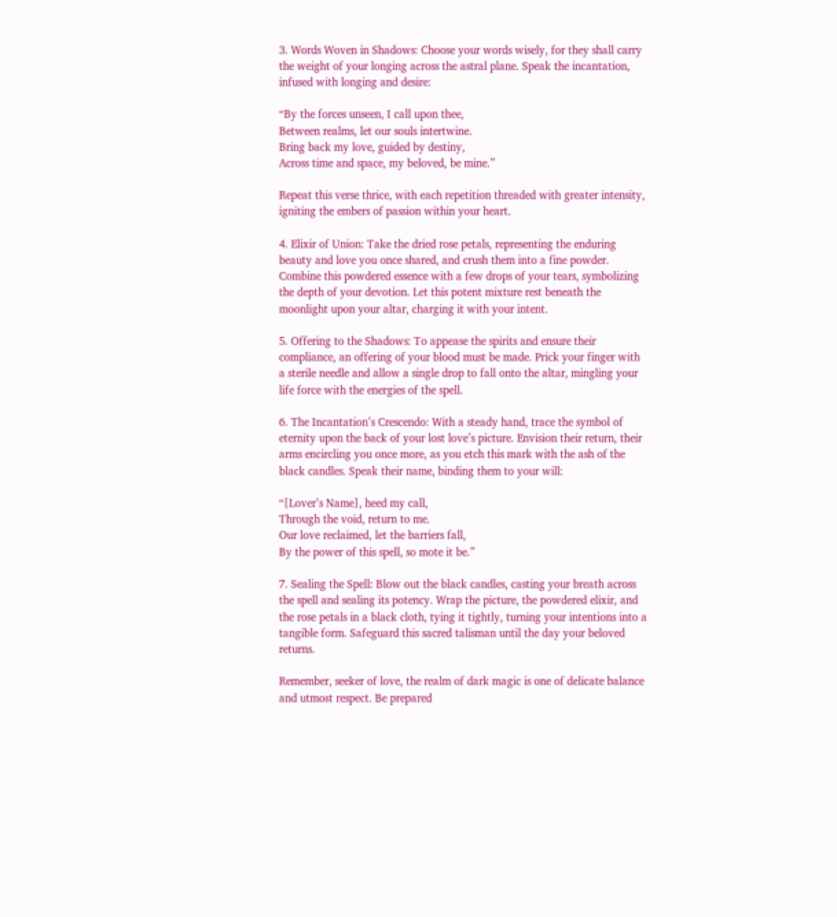3. Words Woven in Shadows: Choose your words wisely, for they shall carry the weight of your longing across the astral plane. Speak the incantation, infused with longing and desire:

“By the forces unseen, I call upon thee,
Between realms, let our souls intertwine.
Bring back my love, guided by destiny,
Across time and space, my beloved, be mine.”

Repeat this verse thrice, with each repetition threaded with greater intensity, igniting the embers of passion within your heart.

4. Elixir of Union: Take the dried rose petals, representing the enduring beauty and love you once shared, and crush them into a fine powder. Combine this powdered essence with a few drops of your tears, symbolizing the depth of your devotion. Let this potent mixture rest beneath the moonlight upon your altar, charging it with your intent.

5. Offering to the Shadows: To appease the spirits and ensure their compliance, an offering of your blood must be made. Prick your finger with a sterile needle and allow a single drop to fall onto the altar, mingling your life force with the energies of the spell.

6. The Incantation’s Crescendo: With a steady hand, trace the symbol of eternity upon the back of your lost love’s picture. Envision their return, their arms encircling you once more, as you etch this mark with the ash of the black candles. Speak their name, binding them to your will:

“[Lover’s Name], heed my call,
Through the void, return to me.
Our love reclaimed, let the barriers fall,
By the power of this spell, so mote it be.”

7. Sealing the Spell: Blow out the black candles, casting your breath across the spell and sealing its potency. Wrap the picture, the powdered elixir, and the rose petals in a black cloth, tying it tightly, turning your intentions into a tangible form. Safeguard this sacred talisman until the day your beloved returns.

Remember, seeker of love, the realm of dark magic is one of delicate balance and utmost respect. Be prepared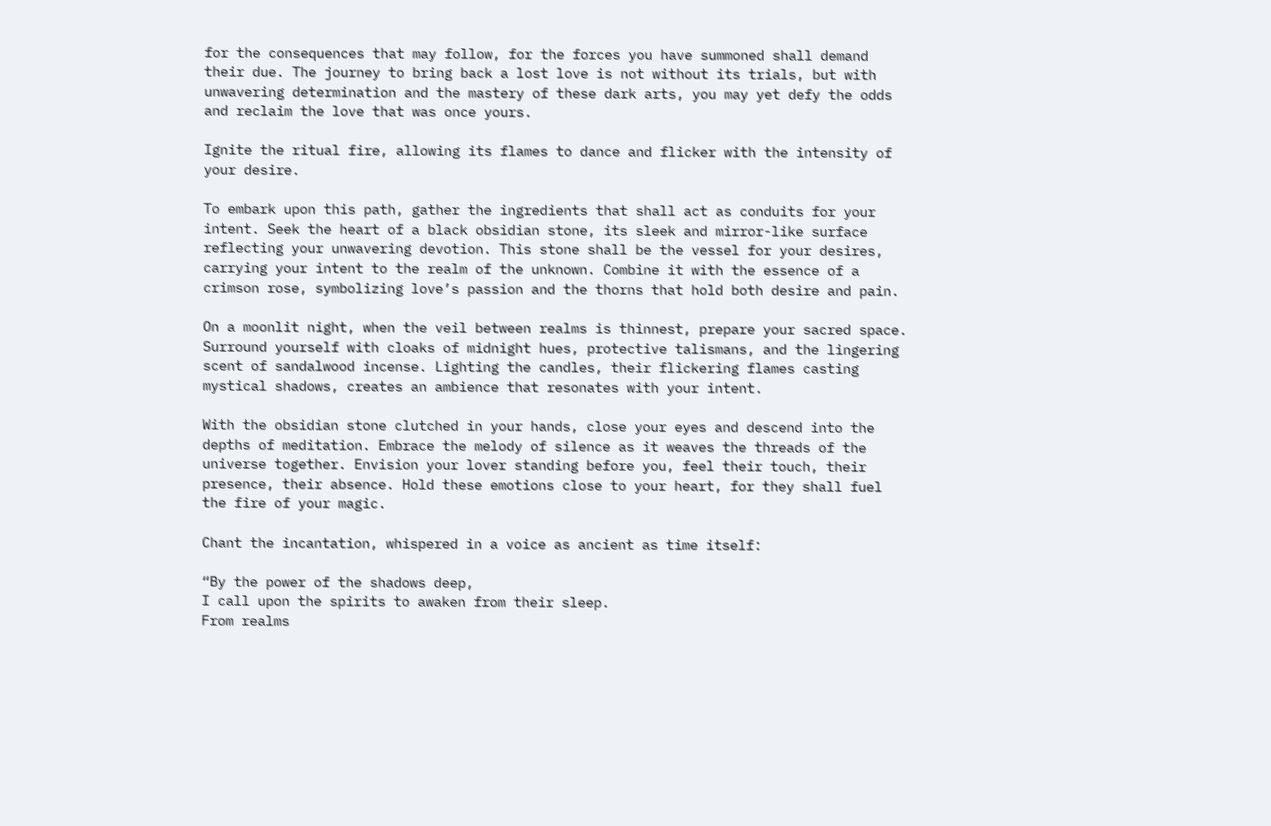for the consequences that may follow, for the forces you have summoned shall demand their due. The journey to bring back a lost love is not without its trials, but with unwavering determination and the mastery of these dark arts, you may yet defy the odds and reclaim the love that was once yours.

Ignite the ritual fire, allowing its flames to dance and flicker with the intensity of your desire.

To embark upon this path, gather the ingredients that shall act as conduits for your intent. Seek the heart of a black obsidian stone, its sleek and mirror-like surface reflecting your unwavering devotion. This stone shall be the vessel for your desires, carrying your intent to the realm of the unknown. Combine it with the essence of a crimson rose, symbolizing love’s passion and the thorns that hold both desire and pain.

On a moonlit night, when the veil between realms is thinnest, prepare your sacred space. Surround yourself with cloaks of midnight hues, protective talismans, and the lingering scent of sandalwood incense. Lighting the candles, their flickering flames casting mystical shadows, creates an ambience that resonates with your intent.

With the obsidian stone clutched in your hands, close your eyes and descend into the depths of meditation. Embrace the melody of silence as it weaves the threads of the universe together. Envision your lover standing before you, feel their touch, their presence, their absence. Hold these emotions close to your heart, for they shall fuel the fire of your magic.

Chant the incantation, whispered in a voice as ancient as time itself:

“By the power of the shadows deep,
I call upon the spirits to awaken from their sleep.
From realms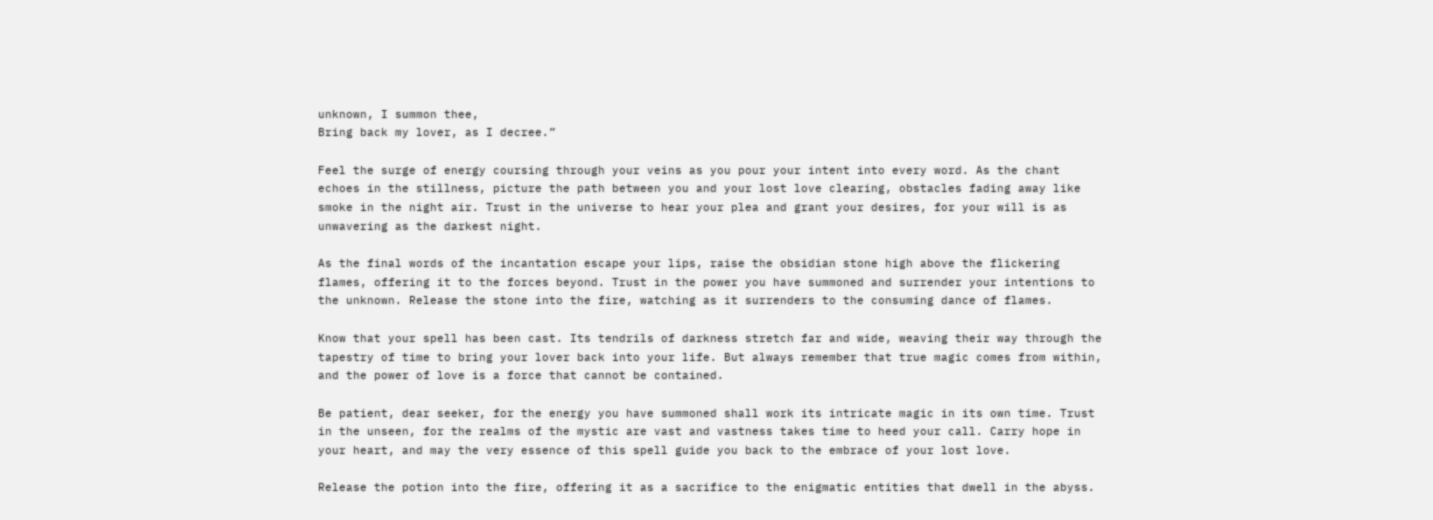unknown, I summon thee,
Bring back my lover, as I decree.”

Feel the surge of energy coursing through your veins as you pour your intent into every word. As the chant echoes in the stillness, picture the path between you and your lost love clearing, obstacles fading away like smoke in the night air. Trust in the universe to hear your plea and grant your desires, for your will is as unwavering as the darkest night.

As the final words of the incantation escape your lips, raise the obsidian stone high above the flickering flames, offering it to the forces beyond. Trust in the power you have summoned and surrender your intentions to the unknown. Release the stone into the fire, watching as it surrenders to the consuming dance of flames.

Know that your spell has been cast. Its tendrils of darkness stretch far and wide, weaving their way through the tapestry of time to bring your lover back into your life. But always remember that true magic comes from within, and the power of love is a force that cannot be contained.

Be patient, dear seeker, for the energy you have summoned shall work its intricate magic in its own time. Trust in the unseen, for the realms of the mystic are vast and vastness takes time to heed your call. Carry hope in your heart, and may the very essence of this spell guide you back to the embrace of your lost love.

Release the potion into the fire, offering it as a sacrifice to the enigmatic entities that dwell in the abyss.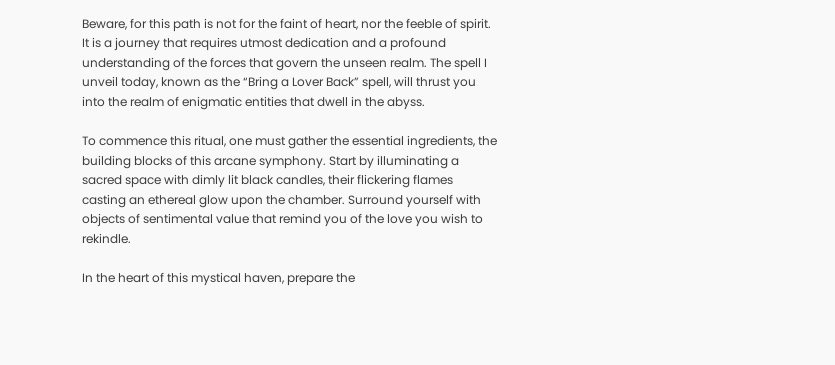Beware, for this path is not for the faint of heart, nor the feeble of spirit. It is a journey that requires utmost dedication and a profound understanding of the forces that govern the unseen realm. The spell I unveil today, known as the “Bring a Lover Back” spell, will thrust you into the realm of enigmatic entities that dwell in the abyss.

To commence this ritual, one must gather the essential ingredients, the building blocks of this arcane symphony. Start by illuminating a sacred space with dimly lit black candles, their flickering flames casting an ethereal glow upon the chamber. Surround yourself with objects of sentimental value that remind you of the love you wish to rekindle.

In the heart of this mystical haven, prepare the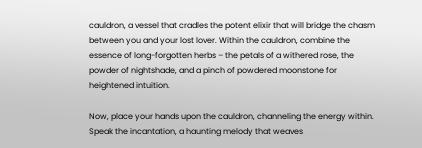cauldron, a vessel that cradles the potent elixir that will bridge the chasm between you and your lost lover. Within the cauldron, combine the essence of long-forgotten herbs – the petals of a withered rose, the powder of nightshade, and a pinch of powdered moonstone for heightened intuition.

Now, place your hands upon the cauldron, channeling the energy within. Speak the incantation, a haunting melody that weaves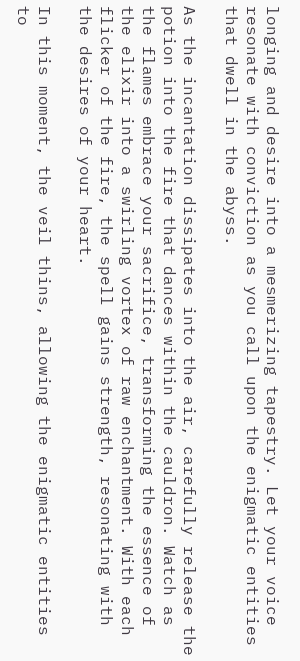longing and desire into a mesmerizing tapestry. Let your voice resonate with conviction as you call upon the enigmatic entities that dwell in the abyss.

As the incantation dissipates into the air, carefully release the potion into the fire that dances within the cauldron. Watch as the flames embrace your sacrifice, transforming the essence of the elixir into a swirling vortex of raw enchantment. With each flicker of the fire, the spell gains strength, resonating with the desires of your heart.

In this moment, the veil thins, allowing the enigmatic entities to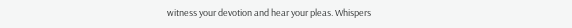witness your devotion and hear your pleas. Whispers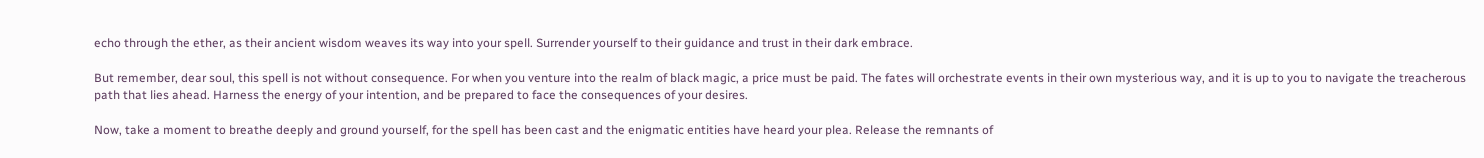echo through the ether, as their ancient wisdom weaves its way into your spell. Surrender yourself to their guidance and trust in their dark embrace.

But remember, dear soul, this spell is not without consequence. For when you venture into the realm of black magic, a price must be paid. The fates will orchestrate events in their own mysterious way, and it is up to you to navigate the treacherous path that lies ahead. Harness the energy of your intention, and be prepared to face the consequences of your desires.

Now, take a moment to breathe deeply and ground yourself, for the spell has been cast and the enigmatic entities have heard your plea. Release the remnants of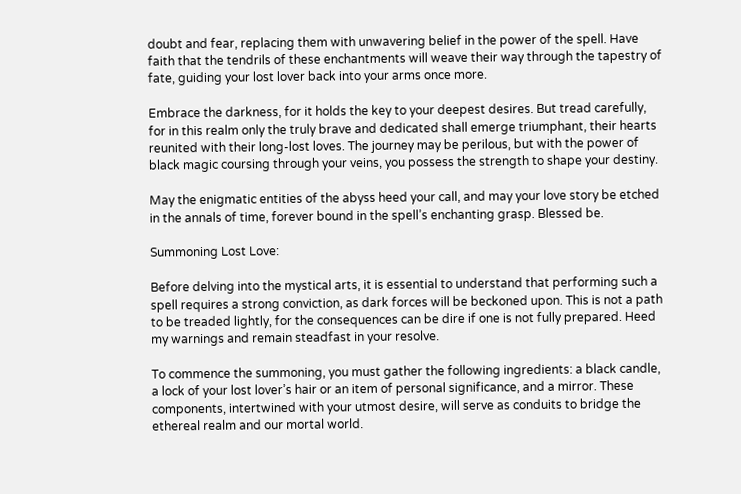doubt and fear, replacing them with unwavering belief in the power of the spell. Have faith that the tendrils of these enchantments will weave their way through the tapestry of fate, guiding your lost lover back into your arms once more.

Embrace the darkness, for it holds the key to your deepest desires. But tread carefully, for in this realm only the truly brave and dedicated shall emerge triumphant, their hearts reunited with their long-lost loves. The journey may be perilous, but with the power of black magic coursing through your veins, you possess the strength to shape your destiny.

May the enigmatic entities of the abyss heed your call, and may your love story be etched in the annals of time, forever bound in the spell’s enchanting grasp. Blessed be.

Summoning Lost Love:

Before delving into the mystical arts, it is essential to understand that performing such a spell requires a strong conviction, as dark forces will be beckoned upon. This is not a path to be treaded lightly, for the consequences can be dire if one is not fully prepared. Heed my warnings and remain steadfast in your resolve.

To commence the summoning, you must gather the following ingredients: a black candle, a lock of your lost lover’s hair or an item of personal significance, and a mirror. These components, intertwined with your utmost desire, will serve as conduits to bridge the ethereal realm and our mortal world.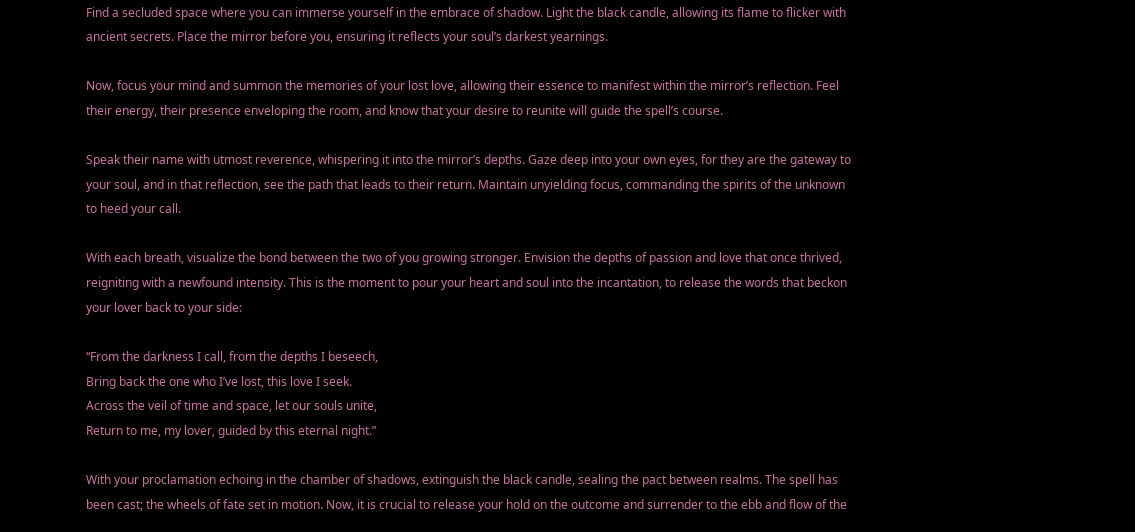Find a secluded space where you can immerse yourself in the embrace of shadow. Light the black candle, allowing its flame to flicker with ancient secrets. Place the mirror before you, ensuring it reflects your soul’s darkest yearnings.

Now, focus your mind and summon the memories of your lost love, allowing their essence to manifest within the mirror’s reflection. Feel their energy, their presence enveloping the room, and know that your desire to reunite will guide the spell’s course.

Speak their name with utmost reverence, whispering it into the mirror’s depths. Gaze deep into your own eyes, for they are the gateway to your soul, and in that reflection, see the path that leads to their return. Maintain unyielding focus, commanding the spirits of the unknown to heed your call.

With each breath, visualize the bond between the two of you growing stronger. Envision the depths of passion and love that once thrived, reigniting with a newfound intensity. This is the moment to pour your heart and soul into the incantation, to release the words that beckon your lover back to your side:

“From the darkness I call, from the depths I beseech,
Bring back the one who I’ve lost, this love I seek.
Across the veil of time and space, let our souls unite,
Return to me, my lover, guided by this eternal night.”

With your proclamation echoing in the chamber of shadows, extinguish the black candle, sealing the pact between realms. The spell has been cast; the wheels of fate set in motion. Now, it is crucial to release your hold on the outcome and surrender to the ebb and flow of the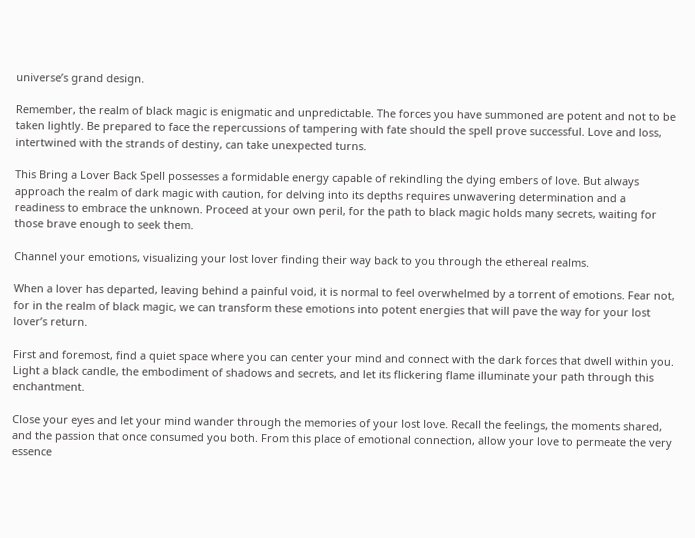universe’s grand design.

Remember, the realm of black magic is enigmatic and unpredictable. The forces you have summoned are potent and not to be taken lightly. Be prepared to face the repercussions of tampering with fate should the spell prove successful. Love and loss, intertwined with the strands of destiny, can take unexpected turns.

This Bring a Lover Back Spell possesses a formidable energy capable of rekindling the dying embers of love. But always approach the realm of dark magic with caution, for delving into its depths requires unwavering determination and a readiness to embrace the unknown. Proceed at your own peril, for the path to black magic holds many secrets, waiting for those brave enough to seek them.

Channel your emotions, visualizing your lost lover finding their way back to you through the ethereal realms.

When a lover has departed, leaving behind a painful void, it is normal to feel overwhelmed by a torrent of emotions. Fear not, for in the realm of black magic, we can transform these emotions into potent energies that will pave the way for your lost lover’s return.

First and foremost, find a quiet space where you can center your mind and connect with the dark forces that dwell within you. Light a black candle, the embodiment of shadows and secrets, and let its flickering flame illuminate your path through this enchantment.

Close your eyes and let your mind wander through the memories of your lost love. Recall the feelings, the moments shared, and the passion that once consumed you both. From this place of emotional connection, allow your love to permeate the very essence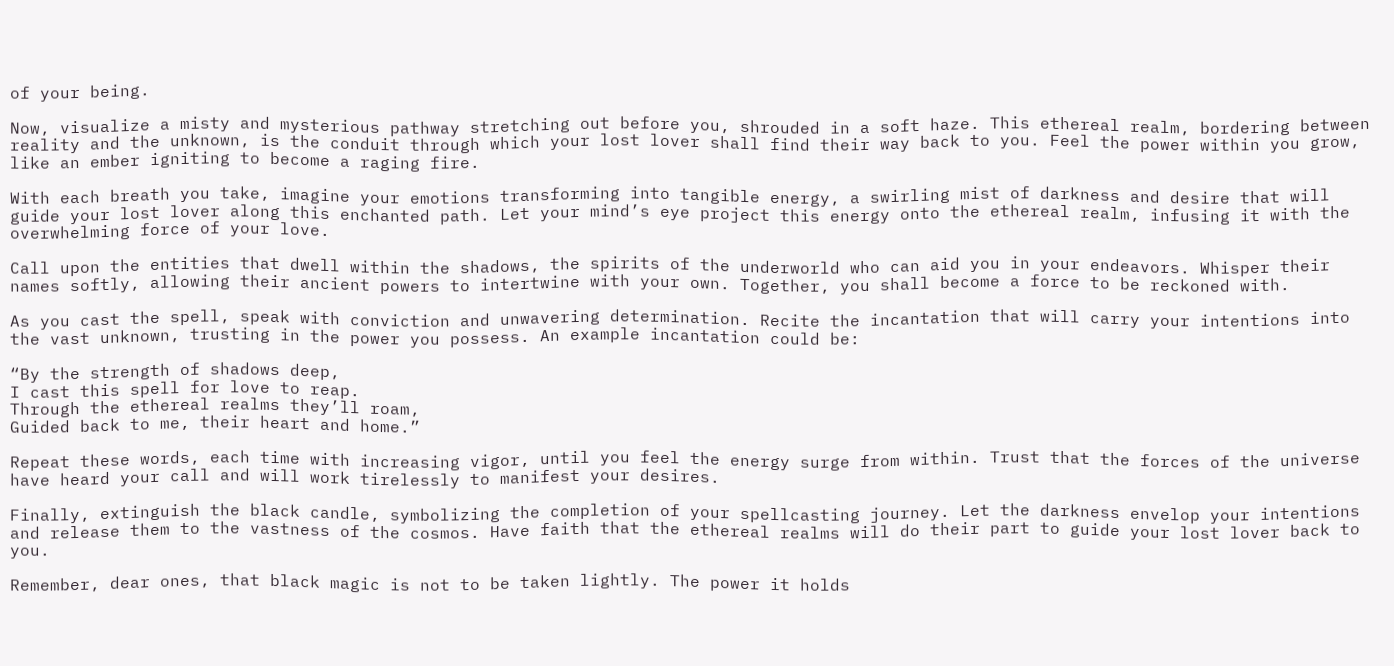of your being.

Now, visualize a misty and mysterious pathway stretching out before you, shrouded in a soft haze. This ethereal realm, bordering between reality and the unknown, is the conduit through which your lost lover shall find their way back to you. Feel the power within you grow, like an ember igniting to become a raging fire.

With each breath you take, imagine your emotions transforming into tangible energy, a swirling mist of darkness and desire that will guide your lost lover along this enchanted path. Let your mind’s eye project this energy onto the ethereal realm, infusing it with the overwhelming force of your love.

Call upon the entities that dwell within the shadows, the spirits of the underworld who can aid you in your endeavors. Whisper their names softly, allowing their ancient powers to intertwine with your own. Together, you shall become a force to be reckoned with.

As you cast the spell, speak with conviction and unwavering determination. Recite the incantation that will carry your intentions into the vast unknown, trusting in the power you possess. An example incantation could be:

“By the strength of shadows deep,
I cast this spell for love to reap.
Through the ethereal realms they’ll roam,
Guided back to me, their heart and home.”

Repeat these words, each time with increasing vigor, until you feel the energy surge from within. Trust that the forces of the universe have heard your call and will work tirelessly to manifest your desires.

Finally, extinguish the black candle, symbolizing the completion of your spellcasting journey. Let the darkness envelop your intentions and release them to the vastness of the cosmos. Have faith that the ethereal realms will do their part to guide your lost lover back to you.

Remember, dear ones, that black magic is not to be taken lightly. The power it holds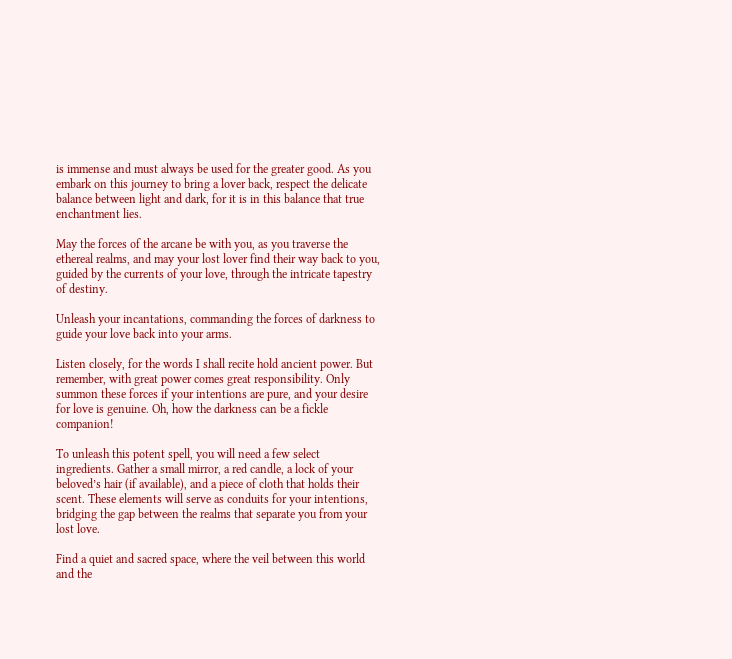is immense and must always be used for the greater good. As you embark on this journey to bring a lover back, respect the delicate balance between light and dark, for it is in this balance that true enchantment lies.

May the forces of the arcane be with you, as you traverse the ethereal realms, and may your lost lover find their way back to you, guided by the currents of your love, through the intricate tapestry of destiny.

Unleash your incantations, commanding the forces of darkness to guide your love back into your arms.

Listen closely, for the words I shall recite hold ancient power. But remember, with great power comes great responsibility. Only summon these forces if your intentions are pure, and your desire for love is genuine. Oh, how the darkness can be a fickle companion!

To unleash this potent spell, you will need a few select ingredients. Gather a small mirror, a red candle, a lock of your beloved’s hair (if available), and a piece of cloth that holds their scent. These elements will serve as conduits for your intentions, bridging the gap between the realms that separate you from your lost love.

Find a quiet and sacred space, where the veil between this world and the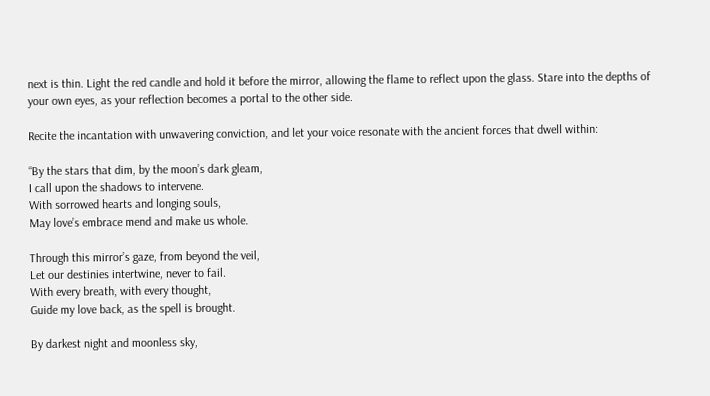next is thin. Light the red candle and hold it before the mirror, allowing the flame to reflect upon the glass. Stare into the depths of your own eyes, as your reflection becomes a portal to the other side.

Recite the incantation with unwavering conviction, and let your voice resonate with the ancient forces that dwell within:

“By the stars that dim, by the moon’s dark gleam,
I call upon the shadows to intervene.
With sorrowed hearts and longing souls,
May love’s embrace mend and make us whole.

Through this mirror’s gaze, from beyond the veil,
Let our destinies intertwine, never to fail.
With every breath, with every thought,
Guide my love back, as the spell is brought.

By darkest night and moonless sky,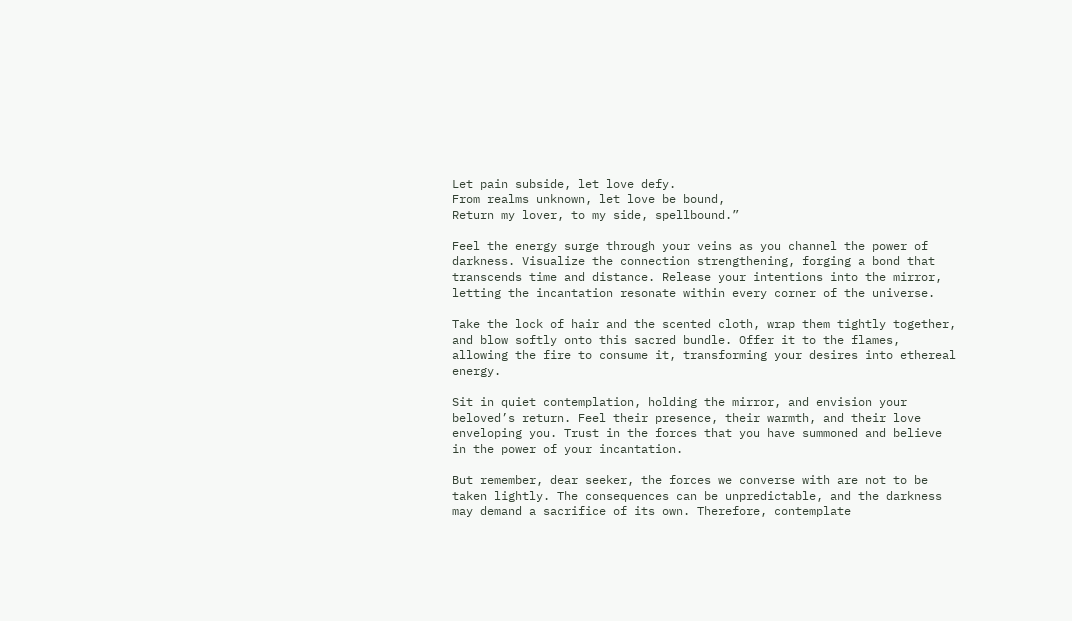Let pain subside, let love defy.
From realms unknown, let love be bound,
Return my lover, to my side, spellbound.”

Feel the energy surge through your veins as you channel the power of darkness. Visualize the connection strengthening, forging a bond that transcends time and distance. Release your intentions into the mirror, letting the incantation resonate within every corner of the universe.

Take the lock of hair and the scented cloth, wrap them tightly together, and blow softly onto this sacred bundle. Offer it to the flames, allowing the fire to consume it, transforming your desires into ethereal energy.

Sit in quiet contemplation, holding the mirror, and envision your beloved’s return. Feel their presence, their warmth, and their love enveloping you. Trust in the forces that you have summoned and believe in the power of your incantation.

But remember, dear seeker, the forces we converse with are not to be taken lightly. The consequences can be unpredictable, and the darkness may demand a sacrifice of its own. Therefore, contemplate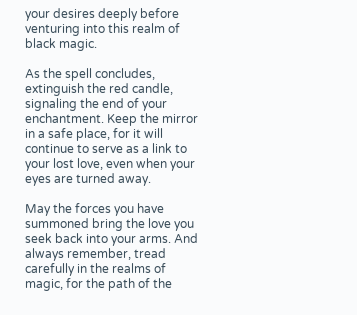your desires deeply before venturing into this realm of black magic.

As the spell concludes, extinguish the red candle, signaling the end of your enchantment. Keep the mirror in a safe place, for it will continue to serve as a link to your lost love, even when your eyes are turned away.

May the forces you have summoned bring the love you seek back into your arms. And always remember, tread carefully in the realms of magic, for the path of the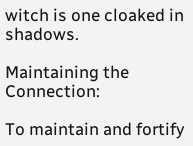witch is one cloaked in shadows.

Maintaining the Connection:

To maintain and fortify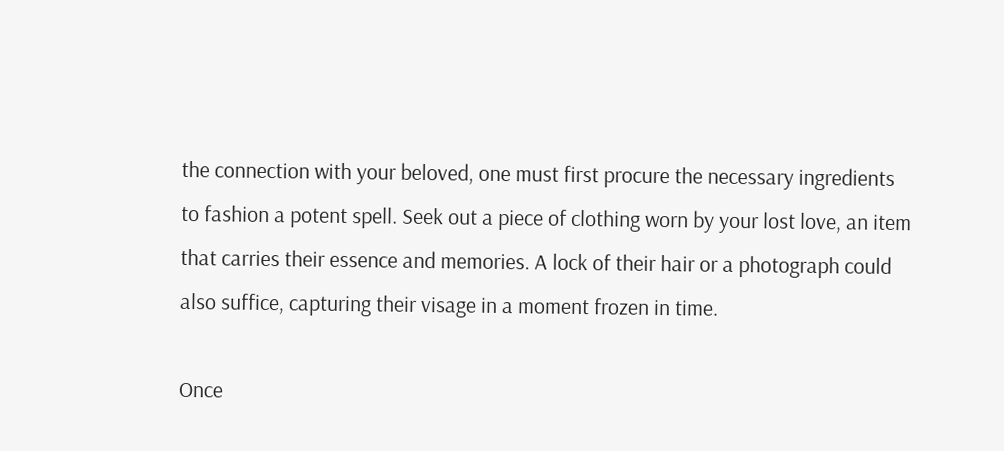the connection with your beloved, one must first procure the necessary ingredients to fashion a potent spell. Seek out a piece of clothing worn by your lost love, an item that carries their essence and memories. A lock of their hair or a photograph could also suffice, capturing their visage in a moment frozen in time.

Once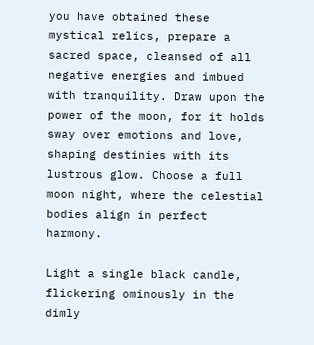you have obtained these mystical relics, prepare a sacred space, cleansed of all negative energies and imbued with tranquility. Draw upon the power of the moon, for it holds sway over emotions and love, shaping destinies with its lustrous glow. Choose a full moon night, where the celestial bodies align in perfect harmony.

Light a single black candle, flickering ominously in the dimly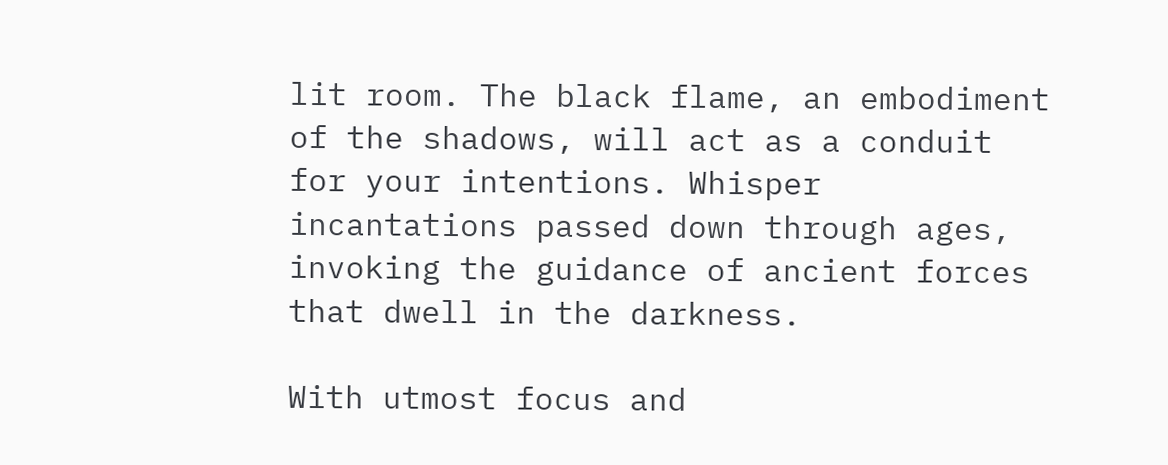lit room. The black flame, an embodiment of the shadows, will act as a conduit for your intentions. Whisper incantations passed down through ages, invoking the guidance of ancient forces that dwell in the darkness.

With utmost focus and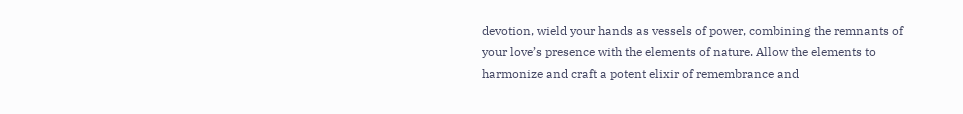devotion, wield your hands as vessels of power, combining the remnants of your love’s presence with the elements of nature. Allow the elements to harmonize and craft a potent elixir of remembrance and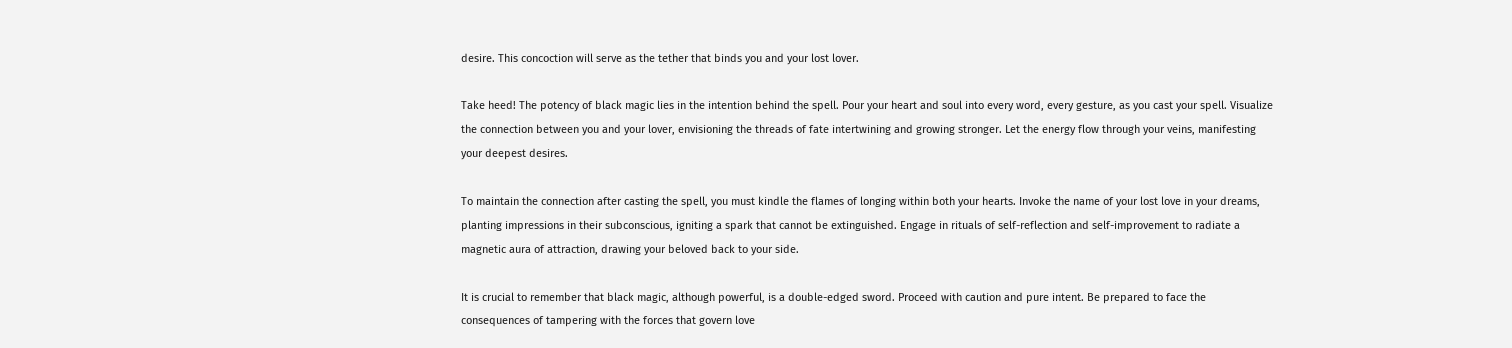desire. This concoction will serve as the tether that binds you and your lost lover.

Take heed! The potency of black magic lies in the intention behind the spell. Pour your heart and soul into every word, every gesture, as you cast your spell. Visualize the connection between you and your lover, envisioning the threads of fate intertwining and growing stronger. Let the energy flow through your veins, manifesting your deepest desires.

To maintain the connection after casting the spell, you must kindle the flames of longing within both your hearts. Invoke the name of your lost love in your dreams, planting impressions in their subconscious, igniting a spark that cannot be extinguished. Engage in rituals of self-reflection and self-improvement to radiate a magnetic aura of attraction, drawing your beloved back to your side.

It is crucial to remember that black magic, although powerful, is a double-edged sword. Proceed with caution and pure intent. Be prepared to face the consequences of tampering with the forces that govern love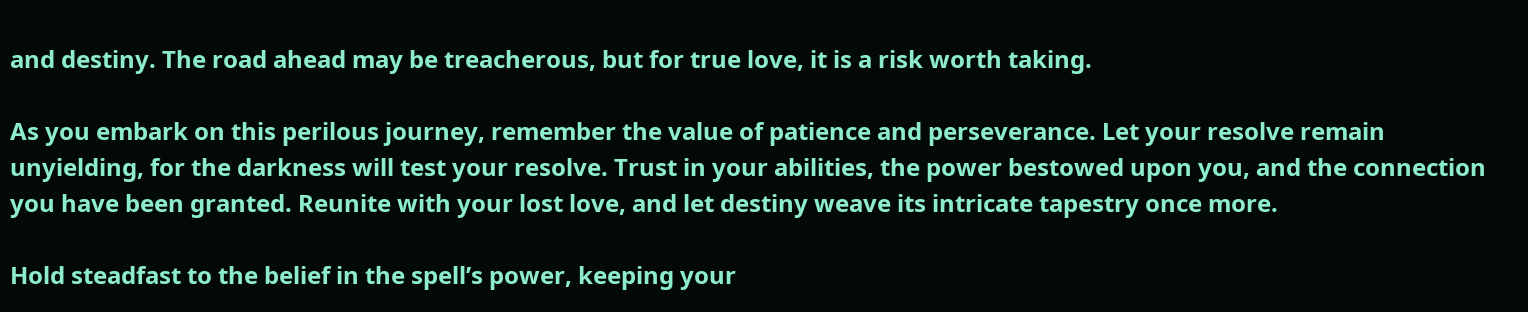and destiny. The road ahead may be treacherous, but for true love, it is a risk worth taking.

As you embark on this perilous journey, remember the value of patience and perseverance. Let your resolve remain unyielding, for the darkness will test your resolve. Trust in your abilities, the power bestowed upon you, and the connection you have been granted. Reunite with your lost love, and let destiny weave its intricate tapestry once more.

Hold steadfast to the belief in the spell’s power, keeping your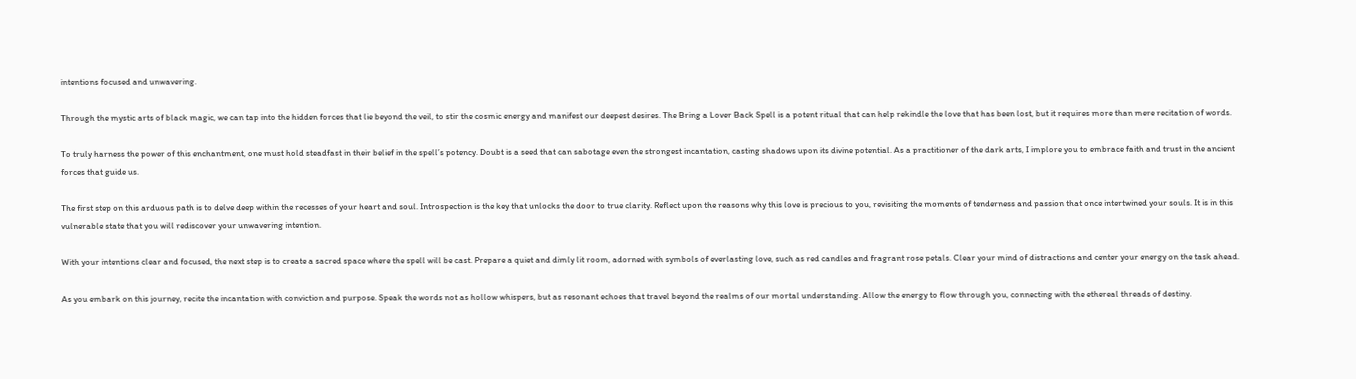intentions focused and unwavering.

Through the mystic arts of black magic, we can tap into the hidden forces that lie beyond the veil, to stir the cosmic energy and manifest our deepest desires. The Bring a Lover Back Spell is a potent ritual that can help rekindle the love that has been lost, but it requires more than mere recitation of words.

To truly harness the power of this enchantment, one must hold steadfast in their belief in the spell’s potency. Doubt is a seed that can sabotage even the strongest incantation, casting shadows upon its divine potential. As a practitioner of the dark arts, I implore you to embrace faith and trust in the ancient forces that guide us.

The first step on this arduous path is to delve deep within the recesses of your heart and soul. Introspection is the key that unlocks the door to true clarity. Reflect upon the reasons why this love is precious to you, revisiting the moments of tenderness and passion that once intertwined your souls. It is in this vulnerable state that you will rediscover your unwavering intention.

With your intentions clear and focused, the next step is to create a sacred space where the spell will be cast. Prepare a quiet and dimly lit room, adorned with symbols of everlasting love, such as red candles and fragrant rose petals. Clear your mind of distractions and center your energy on the task ahead.

As you embark on this journey, recite the incantation with conviction and purpose. Speak the words not as hollow whispers, but as resonant echoes that travel beyond the realms of our mortal understanding. Allow the energy to flow through you, connecting with the ethereal threads of destiny.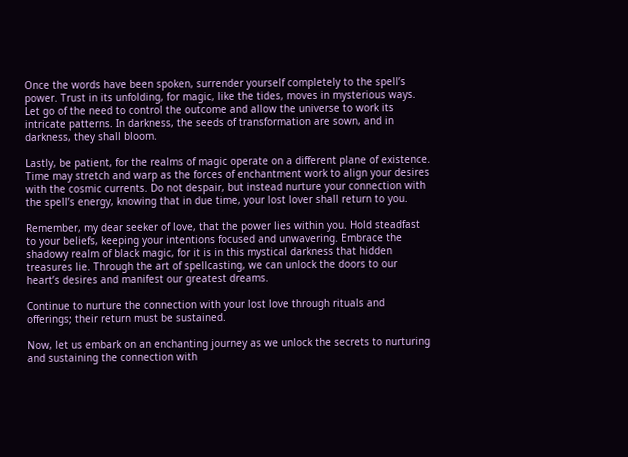Once the words have been spoken, surrender yourself completely to the spell’s power. Trust in its unfolding, for magic, like the tides, moves in mysterious ways. Let go of the need to control the outcome and allow the universe to work its intricate patterns. In darkness, the seeds of transformation are sown, and in darkness, they shall bloom.

Lastly, be patient, for the realms of magic operate on a different plane of existence. Time may stretch and warp as the forces of enchantment work to align your desires with the cosmic currents. Do not despair, but instead nurture your connection with the spell’s energy, knowing that in due time, your lost lover shall return to you.

Remember, my dear seeker of love, that the power lies within you. Hold steadfast to your beliefs, keeping your intentions focused and unwavering. Embrace the shadowy realm of black magic, for it is in this mystical darkness that hidden treasures lie. Through the art of spellcasting, we can unlock the doors to our heart’s desires and manifest our greatest dreams.

Continue to nurture the connection with your lost love through rituals and offerings; their return must be sustained.

Now, let us embark on an enchanting journey as we unlock the secrets to nurturing and sustaining the connection with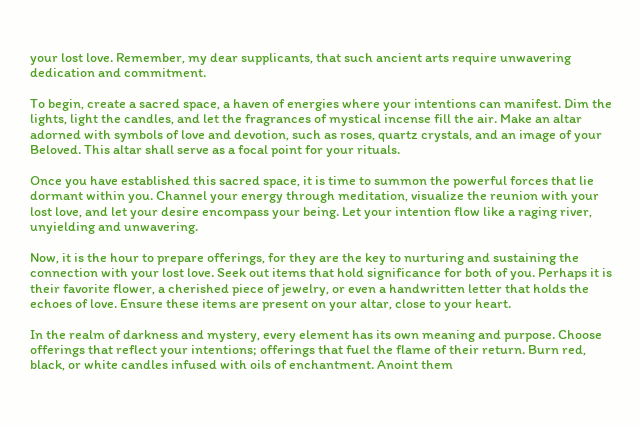your lost love. Remember, my dear supplicants, that such ancient arts require unwavering dedication and commitment.

To begin, create a sacred space, a haven of energies where your intentions can manifest. Dim the lights, light the candles, and let the fragrances of mystical incense fill the air. Make an altar adorned with symbols of love and devotion, such as roses, quartz crystals, and an image of your Beloved. This altar shall serve as a focal point for your rituals.

Once you have established this sacred space, it is time to summon the powerful forces that lie dormant within you. Channel your energy through meditation, visualize the reunion with your lost love, and let your desire encompass your being. Let your intention flow like a raging river, unyielding and unwavering.

Now, it is the hour to prepare offerings, for they are the key to nurturing and sustaining the connection with your lost love. Seek out items that hold significance for both of you. Perhaps it is their favorite flower, a cherished piece of jewelry, or even a handwritten letter that holds the echoes of love. Ensure these items are present on your altar, close to your heart.

In the realm of darkness and mystery, every element has its own meaning and purpose. Choose offerings that reflect your intentions; offerings that fuel the flame of their return. Burn red, black, or white candles infused with oils of enchantment. Anoint them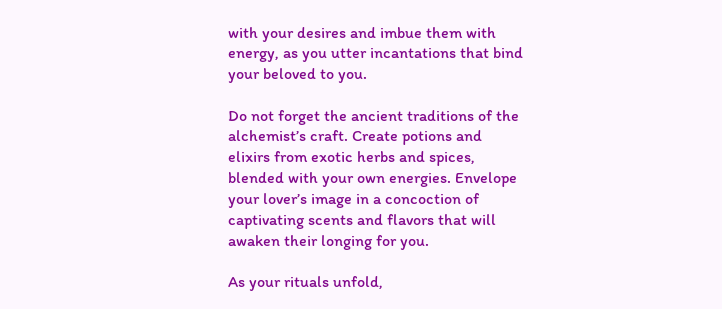with your desires and imbue them with energy, as you utter incantations that bind your beloved to you.

Do not forget the ancient traditions of the alchemist’s craft. Create potions and elixirs from exotic herbs and spices, blended with your own energies. Envelope your lover’s image in a concoction of captivating scents and flavors that will awaken their longing for you.

As your rituals unfold,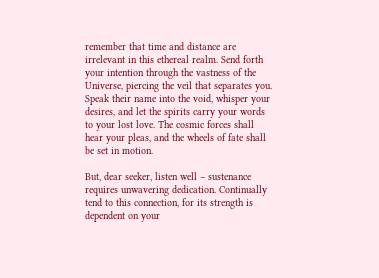remember that time and distance are irrelevant in this ethereal realm. Send forth your intention through the vastness of the Universe, piercing the veil that separates you. Speak their name into the void, whisper your desires, and let the spirits carry your words to your lost love. The cosmic forces shall hear your pleas, and the wheels of fate shall be set in motion.

But, dear seeker, listen well – sustenance requires unwavering dedication. Continually tend to this connection, for its strength is dependent on your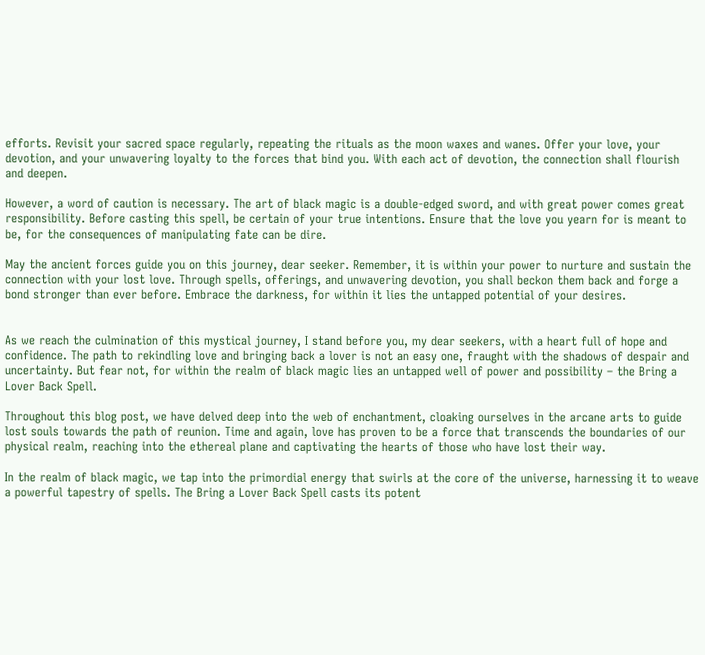efforts. Revisit your sacred space regularly, repeating the rituals as the moon waxes and wanes. Offer your love, your devotion, and your unwavering loyalty to the forces that bind you. With each act of devotion, the connection shall flourish and deepen.

However, a word of caution is necessary. The art of black magic is a double-edged sword, and with great power comes great responsibility. Before casting this spell, be certain of your true intentions. Ensure that the love you yearn for is meant to be, for the consequences of manipulating fate can be dire.

May the ancient forces guide you on this journey, dear seeker. Remember, it is within your power to nurture and sustain the connection with your lost love. Through spells, offerings, and unwavering devotion, you shall beckon them back and forge a bond stronger than ever before. Embrace the darkness, for within it lies the untapped potential of your desires.


As we reach the culmination of this mystical journey, I stand before you, my dear seekers, with a heart full of hope and confidence. The path to rekindling love and bringing back a lover is not an easy one, fraught with the shadows of despair and uncertainty. But fear not, for within the realm of black magic lies an untapped well of power and possibility – the Bring a Lover Back Spell.

Throughout this blog post, we have delved deep into the web of enchantment, cloaking ourselves in the arcane arts to guide lost souls towards the path of reunion. Time and again, love has proven to be a force that transcends the boundaries of our physical realm, reaching into the ethereal plane and captivating the hearts of those who have lost their way.

In the realm of black magic, we tap into the primordial energy that swirls at the core of the universe, harnessing it to weave a powerful tapestry of spells. The Bring a Lover Back Spell casts its potent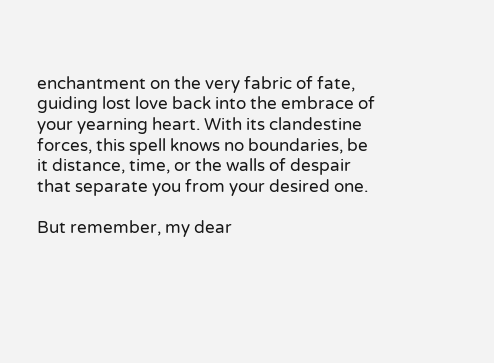enchantment on the very fabric of fate, guiding lost love back into the embrace of your yearning heart. With its clandestine forces, this spell knows no boundaries, be it distance, time, or the walls of despair that separate you from your desired one.

But remember, my dear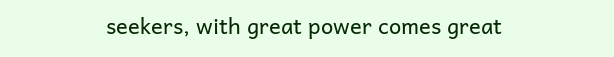seekers, with great power comes great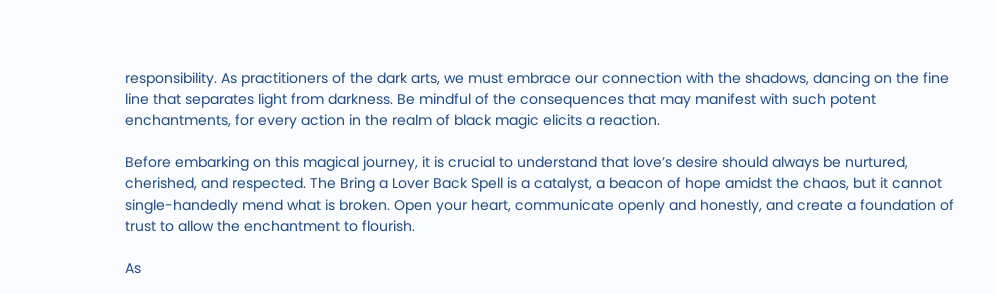responsibility. As practitioners of the dark arts, we must embrace our connection with the shadows, dancing on the fine line that separates light from darkness. Be mindful of the consequences that may manifest with such potent enchantments, for every action in the realm of black magic elicits a reaction.

Before embarking on this magical journey, it is crucial to understand that love’s desire should always be nurtured, cherished, and respected. The Bring a Lover Back Spell is a catalyst, a beacon of hope amidst the chaos, but it cannot single-handedly mend what is broken. Open your heart, communicate openly and honestly, and create a foundation of trust to allow the enchantment to flourish.

As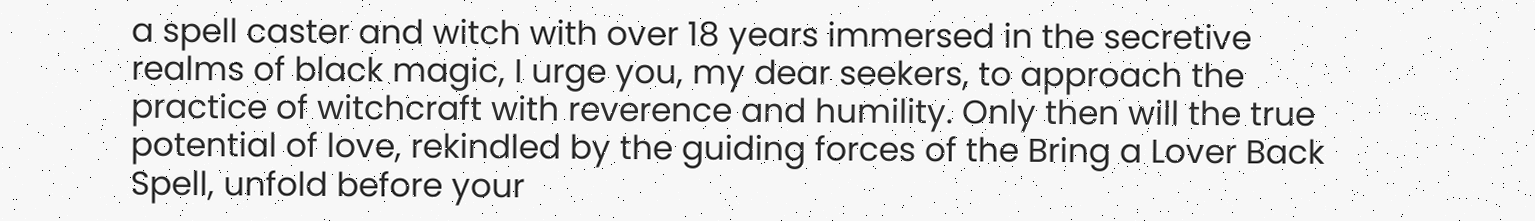a spell caster and witch with over 18 years immersed in the secretive realms of black magic, I urge you, my dear seekers, to approach the practice of witchcraft with reverence and humility. Only then will the true potential of love, rekindled by the guiding forces of the Bring a Lover Back Spell, unfold before your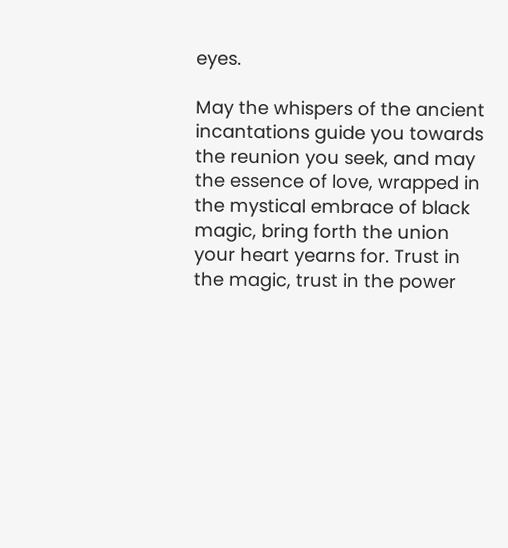eyes.

May the whispers of the ancient incantations guide you towards the reunion you seek, and may the essence of love, wrapped in the mystical embrace of black magic, bring forth the union your heart yearns for. Trust in the magic, trust in the power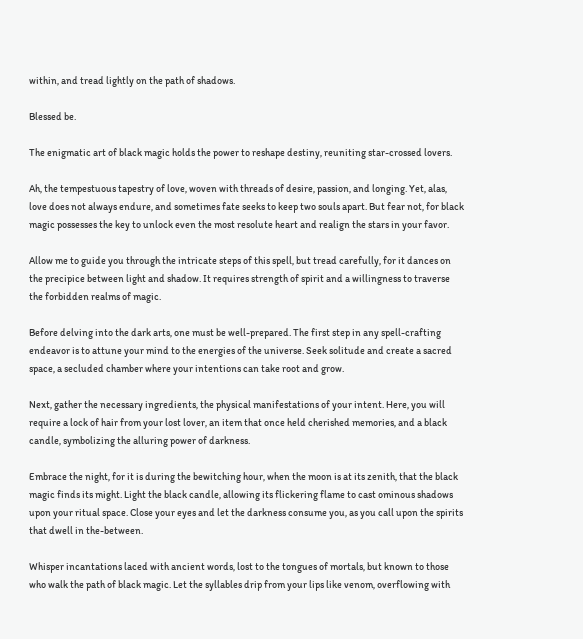within, and tread lightly on the path of shadows.

Blessed be.

The enigmatic art of black magic holds the power to reshape destiny, reuniting star-crossed lovers.

Ah, the tempestuous tapestry of love, woven with threads of desire, passion, and longing. Yet, alas, love does not always endure, and sometimes fate seeks to keep two souls apart. But fear not, for black magic possesses the key to unlock even the most resolute heart and realign the stars in your favor.

Allow me to guide you through the intricate steps of this spell, but tread carefully, for it dances on the precipice between light and shadow. It requires strength of spirit and a willingness to traverse the forbidden realms of magic.

Before delving into the dark arts, one must be well-prepared. The first step in any spell-crafting endeavor is to attune your mind to the energies of the universe. Seek solitude and create a sacred space, a secluded chamber where your intentions can take root and grow.

Next, gather the necessary ingredients, the physical manifestations of your intent. Here, you will require a lock of hair from your lost lover, an item that once held cherished memories, and a black candle, symbolizing the alluring power of darkness.

Embrace the night, for it is during the bewitching hour, when the moon is at its zenith, that the black magic finds its might. Light the black candle, allowing its flickering flame to cast ominous shadows upon your ritual space. Close your eyes and let the darkness consume you, as you call upon the spirits that dwell in the-between.

Whisper incantations laced with ancient words, lost to the tongues of mortals, but known to those who walk the path of black magic. Let the syllables drip from your lips like venom, overflowing with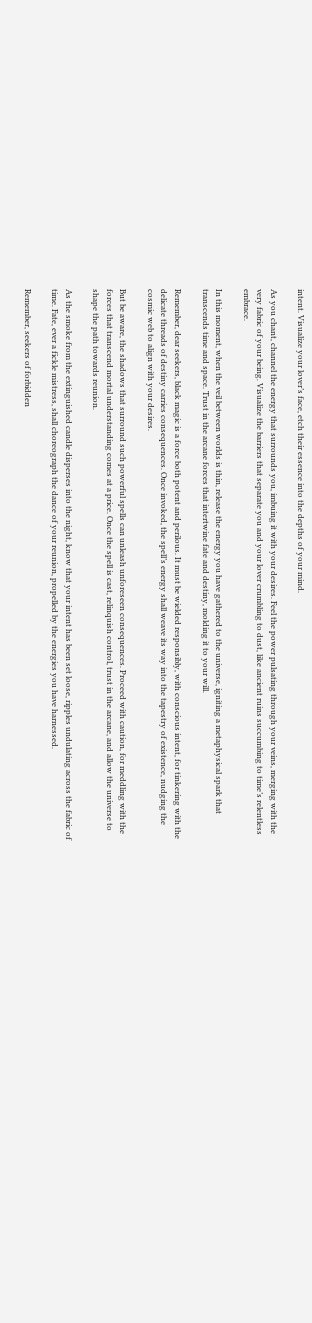intent. Visualize your lover’s face, etch their essence into the depths of your mind.

As you chant, channel the energy that surrounds you, imbuing it with your desires. Feel the power pulsating through your veins, merging with the very fabric of your being. Visualize the barriers that separate you and your lover crumbling to dust, like ancient ruins succumbing to time’s relentless embrace.

In this moment, when the veil between worlds is thin, release the energy you have gathered to the universe, igniting a metaphysical spark that transcends time and space. Trust in the arcane forces that intertwine fate and destiny, molding it to your will.

Remember, dear seekers, black magic is a force both potent and perilous. It must be wielded responsibly, with conscious intent, for tinkering with the delicate threads of destiny carries consequences. Once invoked, the spell’s energy shall weave its way into the tapestry of existence, nudging the cosmic web to align with your desires.

But be aware, the shadows that surround such powerful spells can unleash unforeseen consequences. Proceed with caution, for meddling with the forces that transcend mortal understanding comes at a price. Once the spell is cast, relinquish control, trust in the arcane, and allow the universe to shape the path towards reunion.

As the smoke from the extinguished candle disperses into the night, know that your intent has been set loose, ripples undulating across the fabric of time. Fate, ever a fickle mistress, shall choreograph the dance of your reunion, propelled by the energies you have harnessed.

Remember, seekers of forbidden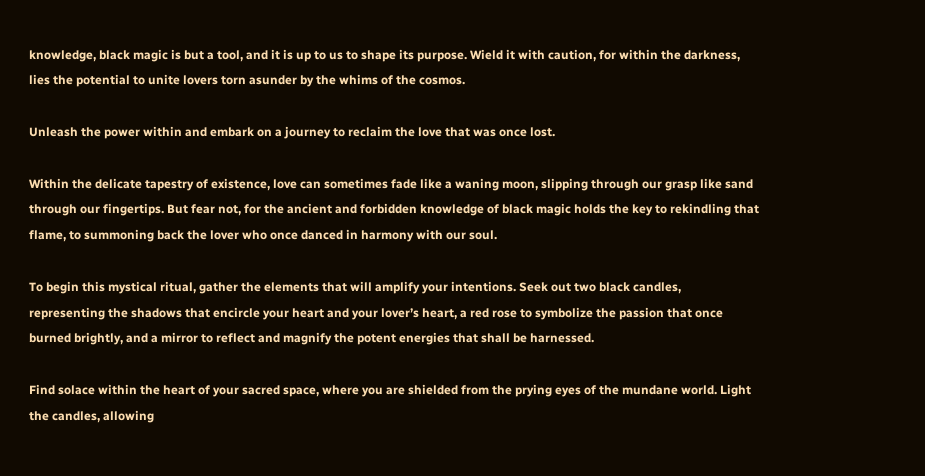knowledge, black magic is but a tool, and it is up to us to shape its purpose. Wield it with caution, for within the darkness, lies the potential to unite lovers torn asunder by the whims of the cosmos.

Unleash the power within and embark on a journey to reclaim the love that was once lost.

Within the delicate tapestry of existence, love can sometimes fade like a waning moon, slipping through our grasp like sand through our fingertips. But fear not, for the ancient and forbidden knowledge of black magic holds the key to rekindling that flame, to summoning back the lover who once danced in harmony with our soul.

To begin this mystical ritual, gather the elements that will amplify your intentions. Seek out two black candles, representing the shadows that encircle your heart and your lover’s heart, a red rose to symbolize the passion that once burned brightly, and a mirror to reflect and magnify the potent energies that shall be harnessed.

Find solace within the heart of your sacred space, where you are shielded from the prying eyes of the mundane world. Light the candles, allowing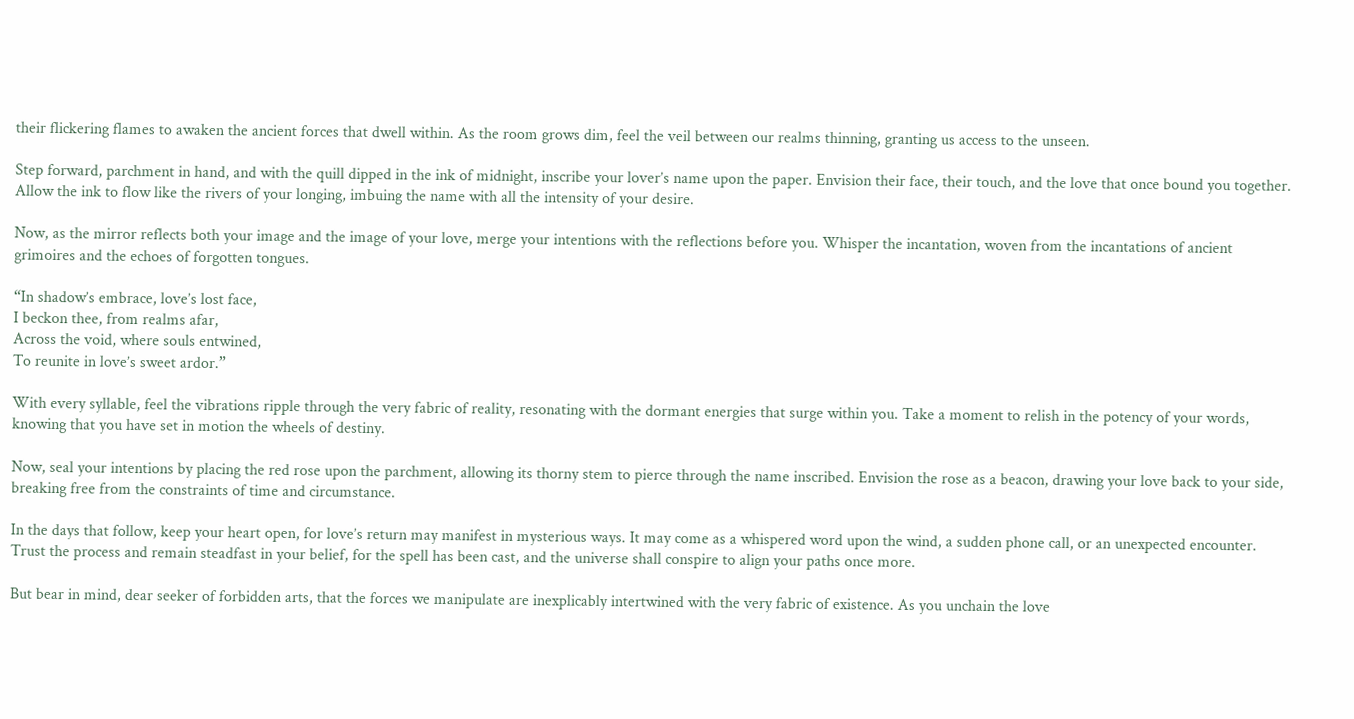their flickering flames to awaken the ancient forces that dwell within. As the room grows dim, feel the veil between our realms thinning, granting us access to the unseen.

Step forward, parchment in hand, and with the quill dipped in the ink of midnight, inscribe your lover’s name upon the paper. Envision their face, their touch, and the love that once bound you together. Allow the ink to flow like the rivers of your longing, imbuing the name with all the intensity of your desire.

Now, as the mirror reflects both your image and the image of your love, merge your intentions with the reflections before you. Whisper the incantation, woven from the incantations of ancient grimoires and the echoes of forgotten tongues.

“In shadow’s embrace, love’s lost face,
I beckon thee, from realms afar,
Across the void, where souls entwined,
To reunite in love’s sweet ardor.”

With every syllable, feel the vibrations ripple through the very fabric of reality, resonating with the dormant energies that surge within you. Take a moment to relish in the potency of your words, knowing that you have set in motion the wheels of destiny.

Now, seal your intentions by placing the red rose upon the parchment, allowing its thorny stem to pierce through the name inscribed. Envision the rose as a beacon, drawing your love back to your side, breaking free from the constraints of time and circumstance.

In the days that follow, keep your heart open, for love’s return may manifest in mysterious ways. It may come as a whispered word upon the wind, a sudden phone call, or an unexpected encounter. Trust the process and remain steadfast in your belief, for the spell has been cast, and the universe shall conspire to align your paths once more.

But bear in mind, dear seeker of forbidden arts, that the forces we manipulate are inexplicably intertwined with the very fabric of existence. As you unchain the love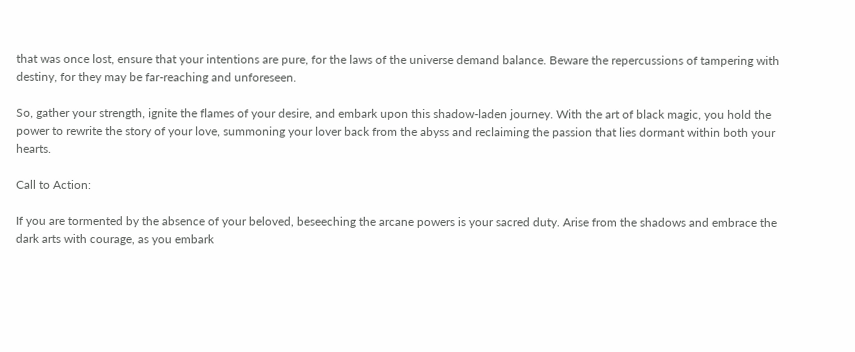that was once lost, ensure that your intentions are pure, for the laws of the universe demand balance. Beware the repercussions of tampering with destiny, for they may be far-reaching and unforeseen.

So, gather your strength, ignite the flames of your desire, and embark upon this shadow-laden journey. With the art of black magic, you hold the power to rewrite the story of your love, summoning your lover back from the abyss and reclaiming the passion that lies dormant within both your hearts.

Call to Action:

If you are tormented by the absence of your beloved, beseeching the arcane powers is your sacred duty. Arise from the shadows and embrace the dark arts with courage, as you embark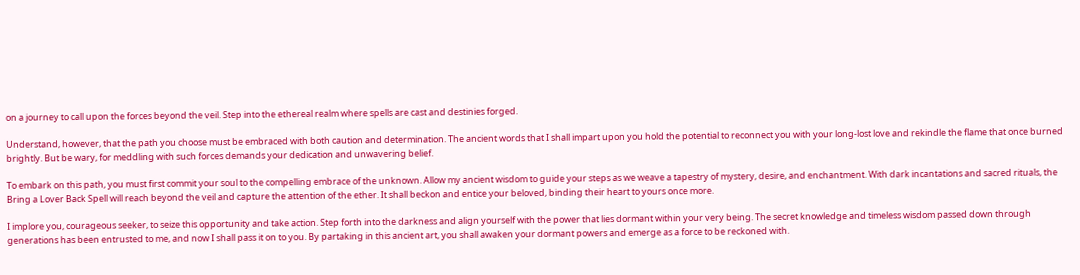on a journey to call upon the forces beyond the veil. Step into the ethereal realm where spells are cast and destinies forged.

Understand, however, that the path you choose must be embraced with both caution and determination. The ancient words that I shall impart upon you hold the potential to reconnect you with your long-lost love and rekindle the flame that once burned brightly. But be wary, for meddling with such forces demands your dedication and unwavering belief.

To embark on this path, you must first commit your soul to the compelling embrace of the unknown. Allow my ancient wisdom to guide your steps as we weave a tapestry of mystery, desire, and enchantment. With dark incantations and sacred rituals, the Bring a Lover Back Spell will reach beyond the veil and capture the attention of the ether. It shall beckon and entice your beloved, binding their heart to yours once more.

I implore you, courageous seeker, to seize this opportunity and take action. Step forth into the darkness and align yourself with the power that lies dormant within your very being. The secret knowledge and timeless wisdom passed down through generations has been entrusted to me, and now I shall pass it on to you. By partaking in this ancient art, you shall awaken your dormant powers and emerge as a force to be reckoned with.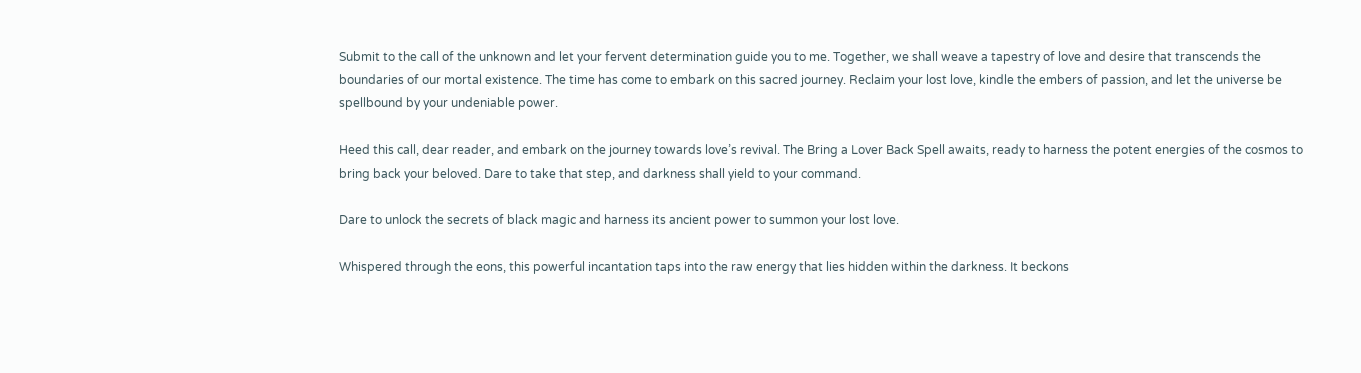Submit to the call of the unknown and let your fervent determination guide you to me. Together, we shall weave a tapestry of love and desire that transcends the boundaries of our mortal existence. The time has come to embark on this sacred journey. Reclaim your lost love, kindle the embers of passion, and let the universe be spellbound by your undeniable power.

Heed this call, dear reader, and embark on the journey towards love’s revival. The Bring a Lover Back Spell awaits, ready to harness the potent energies of the cosmos to bring back your beloved. Dare to take that step, and darkness shall yield to your command.

Dare to unlock the secrets of black magic and harness its ancient power to summon your lost love.

Whispered through the eons, this powerful incantation taps into the raw energy that lies hidden within the darkness. It beckons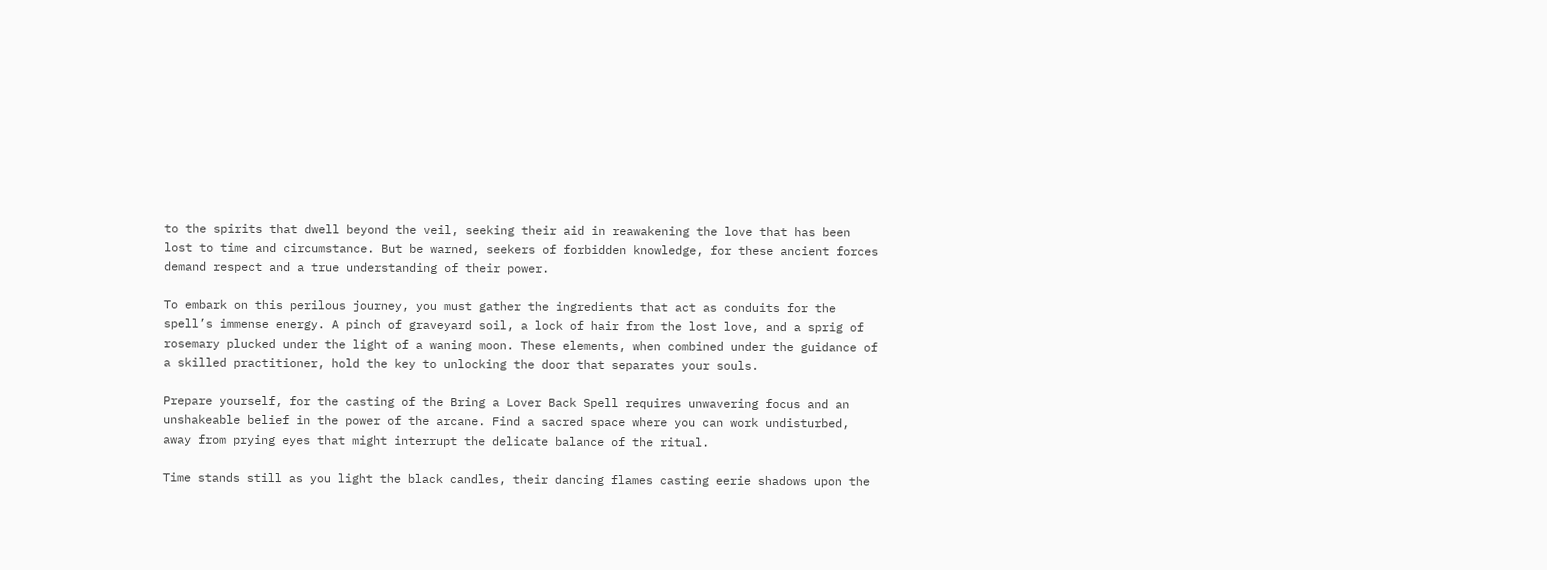to the spirits that dwell beyond the veil, seeking their aid in reawakening the love that has been lost to time and circumstance. But be warned, seekers of forbidden knowledge, for these ancient forces demand respect and a true understanding of their power.

To embark on this perilous journey, you must gather the ingredients that act as conduits for the spell’s immense energy. A pinch of graveyard soil, a lock of hair from the lost love, and a sprig of rosemary plucked under the light of a waning moon. These elements, when combined under the guidance of a skilled practitioner, hold the key to unlocking the door that separates your souls.

Prepare yourself, for the casting of the Bring a Lover Back Spell requires unwavering focus and an unshakeable belief in the power of the arcane. Find a sacred space where you can work undisturbed, away from prying eyes that might interrupt the delicate balance of the ritual.

Time stands still as you light the black candles, their dancing flames casting eerie shadows upon the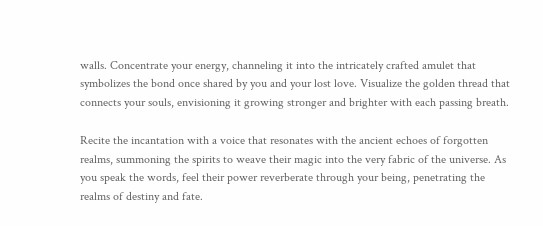walls. Concentrate your energy, channeling it into the intricately crafted amulet that symbolizes the bond once shared by you and your lost love. Visualize the golden thread that connects your souls, envisioning it growing stronger and brighter with each passing breath.

Recite the incantation with a voice that resonates with the ancient echoes of forgotten realms, summoning the spirits to weave their magic into the very fabric of the universe. As you speak the words, feel their power reverberate through your being, penetrating the realms of destiny and fate.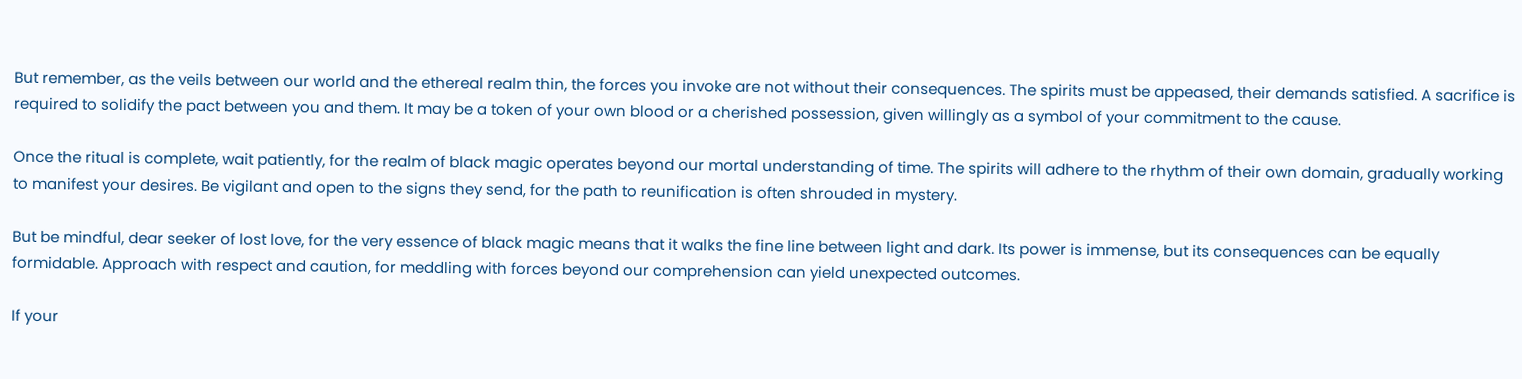But remember, as the veils between our world and the ethereal realm thin, the forces you invoke are not without their consequences. The spirits must be appeased, their demands satisfied. A sacrifice is required to solidify the pact between you and them. It may be a token of your own blood or a cherished possession, given willingly as a symbol of your commitment to the cause.

Once the ritual is complete, wait patiently, for the realm of black magic operates beyond our mortal understanding of time. The spirits will adhere to the rhythm of their own domain, gradually working to manifest your desires. Be vigilant and open to the signs they send, for the path to reunification is often shrouded in mystery.

But be mindful, dear seeker of lost love, for the very essence of black magic means that it walks the fine line between light and dark. Its power is immense, but its consequences can be equally formidable. Approach with respect and caution, for meddling with forces beyond our comprehension can yield unexpected outcomes.

If your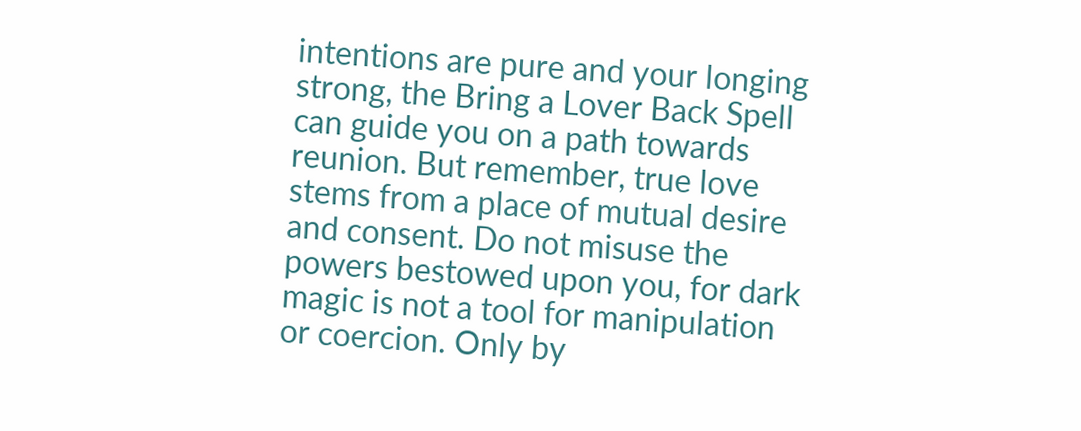intentions are pure and your longing strong, the Bring a Lover Back Spell can guide you on a path towards reunion. But remember, true love stems from a place of mutual desire and consent. Do not misuse the powers bestowed upon you, for dark magic is not a tool for manipulation or coercion. Only by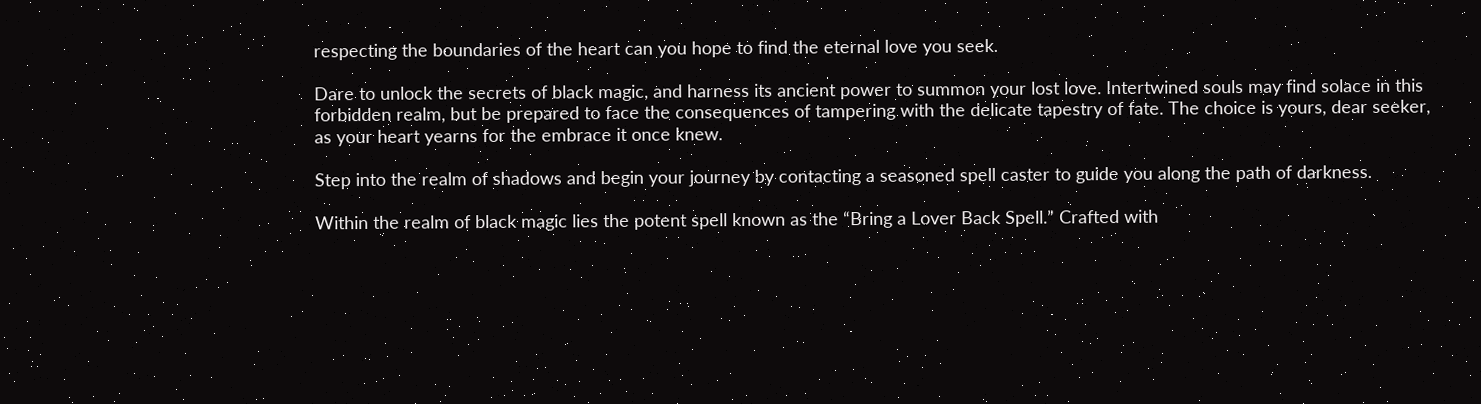respecting the boundaries of the heart can you hope to find the eternal love you seek.

Dare to unlock the secrets of black magic, and harness its ancient power to summon your lost love. Intertwined souls may find solace in this forbidden realm, but be prepared to face the consequences of tampering with the delicate tapestry of fate. The choice is yours, dear seeker, as your heart yearns for the embrace it once knew.

Step into the realm of shadows and begin your journey by contacting a seasoned spell caster to guide you along the path of darkness.

Within the realm of black magic lies the potent spell known as the “Bring a Lover Back Spell.” Crafted with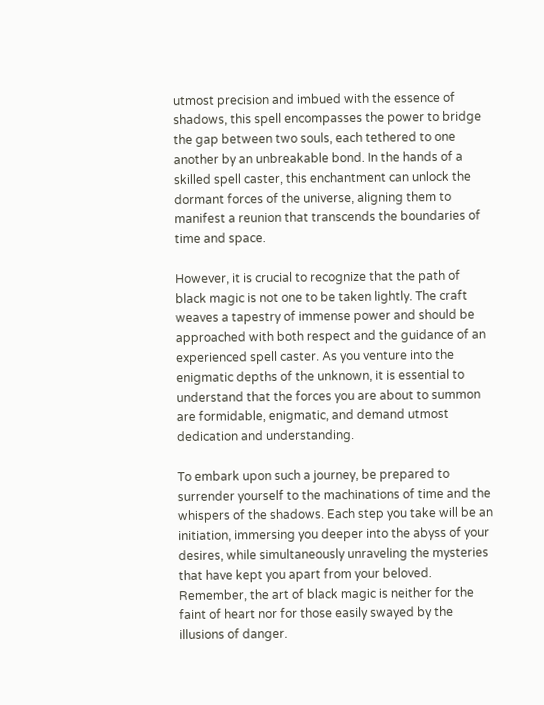utmost precision and imbued with the essence of shadows, this spell encompasses the power to bridge the gap between two souls, each tethered to one another by an unbreakable bond. In the hands of a skilled spell caster, this enchantment can unlock the dormant forces of the universe, aligning them to manifest a reunion that transcends the boundaries of time and space.

However, it is crucial to recognize that the path of black magic is not one to be taken lightly. The craft weaves a tapestry of immense power and should be approached with both respect and the guidance of an experienced spell caster. As you venture into the enigmatic depths of the unknown, it is essential to understand that the forces you are about to summon are formidable, enigmatic, and demand utmost dedication and understanding.

To embark upon such a journey, be prepared to surrender yourself to the machinations of time and the whispers of the shadows. Each step you take will be an initiation, immersing you deeper into the abyss of your desires, while simultaneously unraveling the mysteries that have kept you apart from your beloved. Remember, the art of black magic is neither for the faint of heart nor for those easily swayed by the illusions of danger.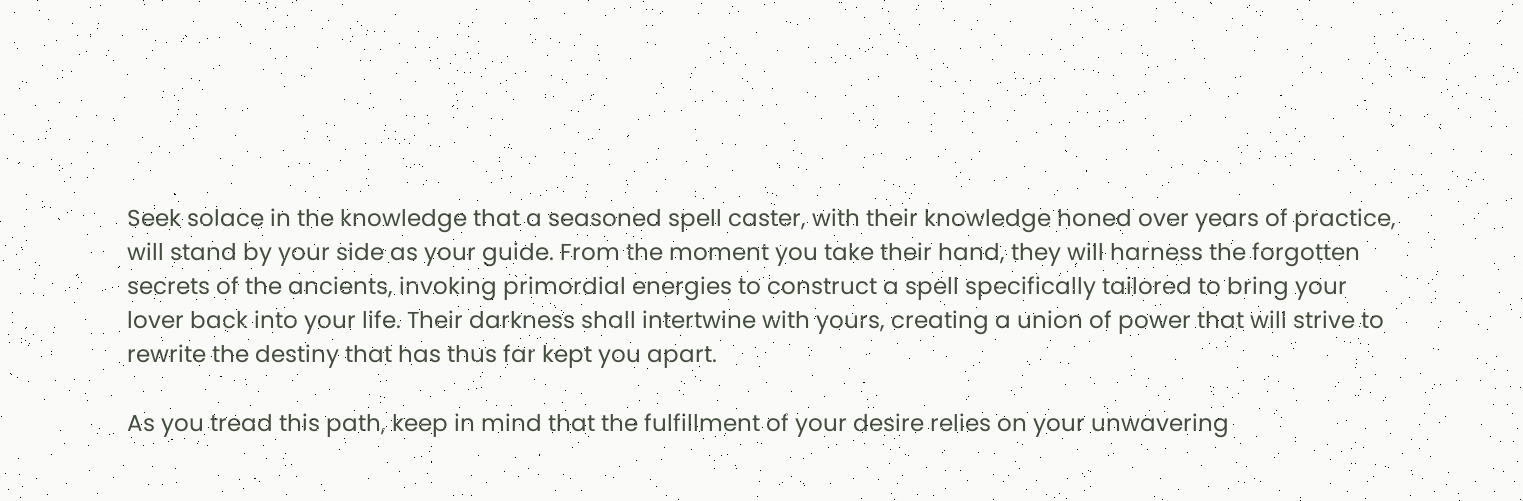Seek solace in the knowledge that a seasoned spell caster, with their knowledge honed over years of practice, will stand by your side as your guide. From the moment you take their hand, they will harness the forgotten secrets of the ancients, invoking primordial energies to construct a spell specifically tailored to bring your lover back into your life. Their darkness shall intertwine with yours, creating a union of power that will strive to rewrite the destiny that has thus far kept you apart.

As you tread this path, keep in mind that the fulfillment of your desire relies on your unwavering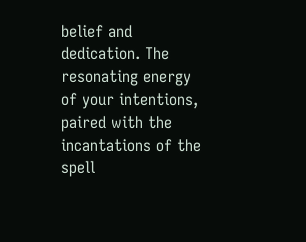belief and dedication. The resonating energy of your intentions, paired with the incantations of the spell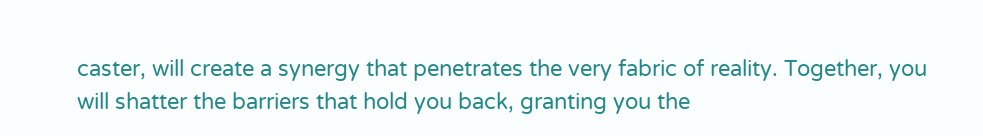caster, will create a synergy that penetrates the very fabric of reality. Together, you will shatter the barriers that hold you back, granting you the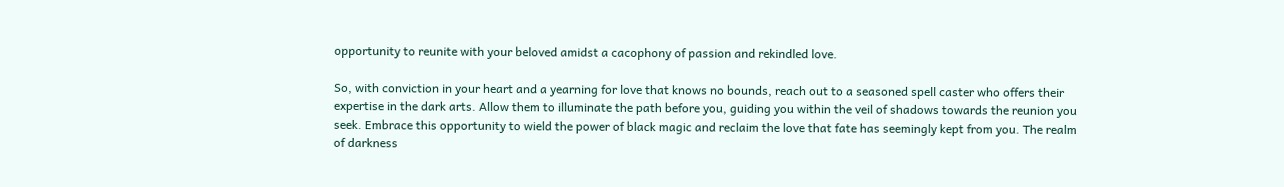opportunity to reunite with your beloved amidst a cacophony of passion and rekindled love.

So, with conviction in your heart and a yearning for love that knows no bounds, reach out to a seasoned spell caster who offers their expertise in the dark arts. Allow them to illuminate the path before you, guiding you within the veil of shadows towards the reunion you seek. Embrace this opportunity to wield the power of black magic and reclaim the love that fate has seemingly kept from you. The realm of darkness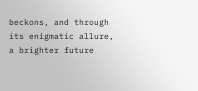beckons, and through its enigmatic allure, a brighter future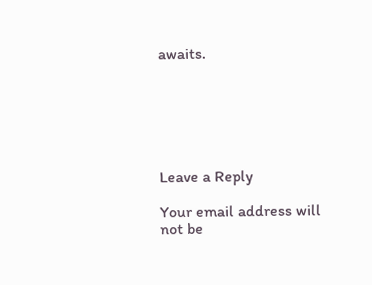awaits.






Leave a Reply

Your email address will not be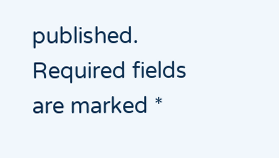published. Required fields are marked *